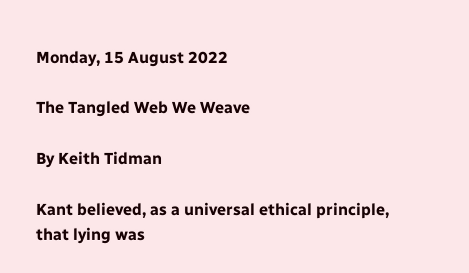Monday, 15 August 2022

The Tangled Web We Weave

By Keith Tidman

Kant believed, as a universal ethical principle, that lying was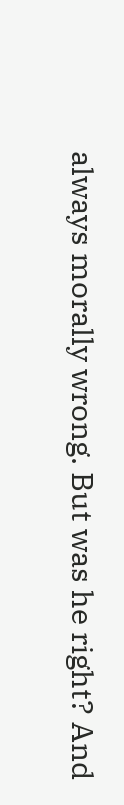always morally wrong. But was he right? And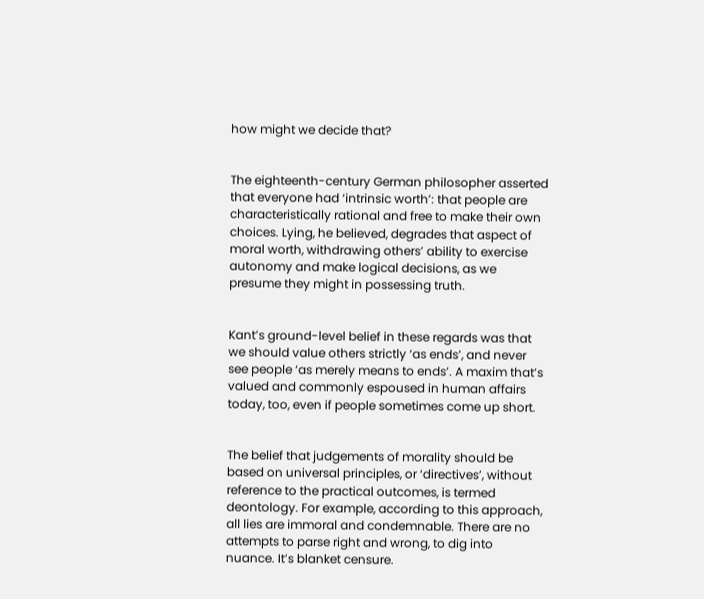how might we decide that?


The eighteenth-century German philosopher asserted that everyone had ‘intrinsic worth’: that people are characteristically rational and free to make their own choices. Lying, he believed, degrades that aspect of moral worth, withdrawing others’ ability to exercise autonomy and make logical decisions, as we presume they might in possessing truth.


Kant’s ground-level belief in these regards was that we should value others strictly ‘as ends’, and never see people ‘as merely means to ends’. A maxim that’s valued and commonly espoused in human affairs today, too, even if people sometimes come up short.


The belief that judgements of morality should be based on universal principles, or ‘directives’, without reference to the practical outcomes, is termed deontology. For example, according to this approach, all lies are immoral and condemnable. There are no attempts to parse right and wrong, to dig into nuance. It’s blanket censure.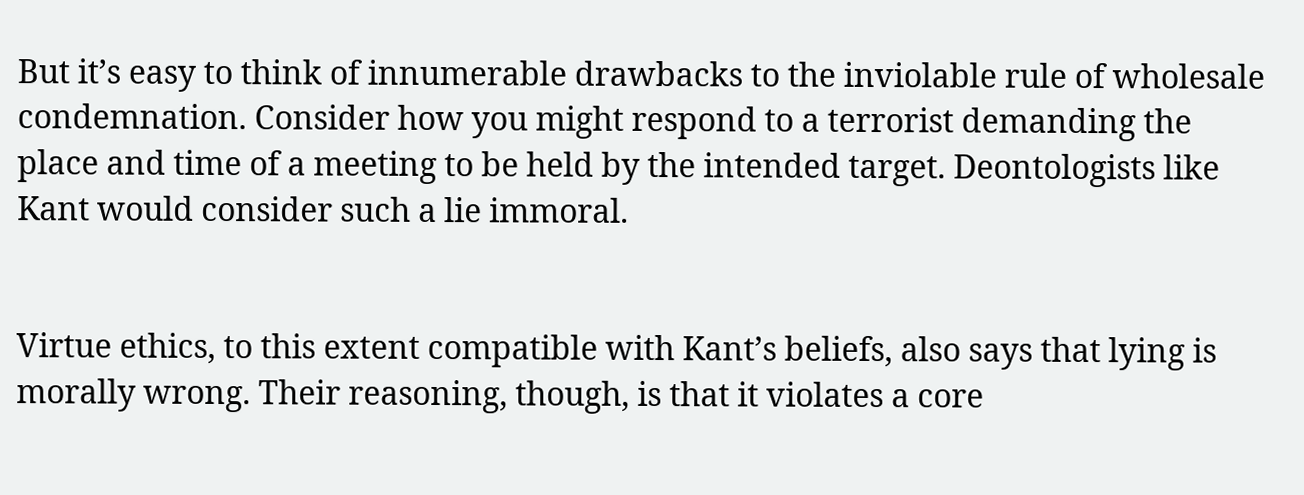But it’s easy to think of innumerable drawbacks to the inviolable rule of wholesale condemnation. Consider how you might respond to a terrorist demanding the place and time of a meeting to be held by the intended target. Deontologists like Kant would consider such a lie immoral.


Virtue ethics, to this extent compatible with Kant’s beliefs, also says that lying is morally wrong. Their reasoning, though, is that it violates a core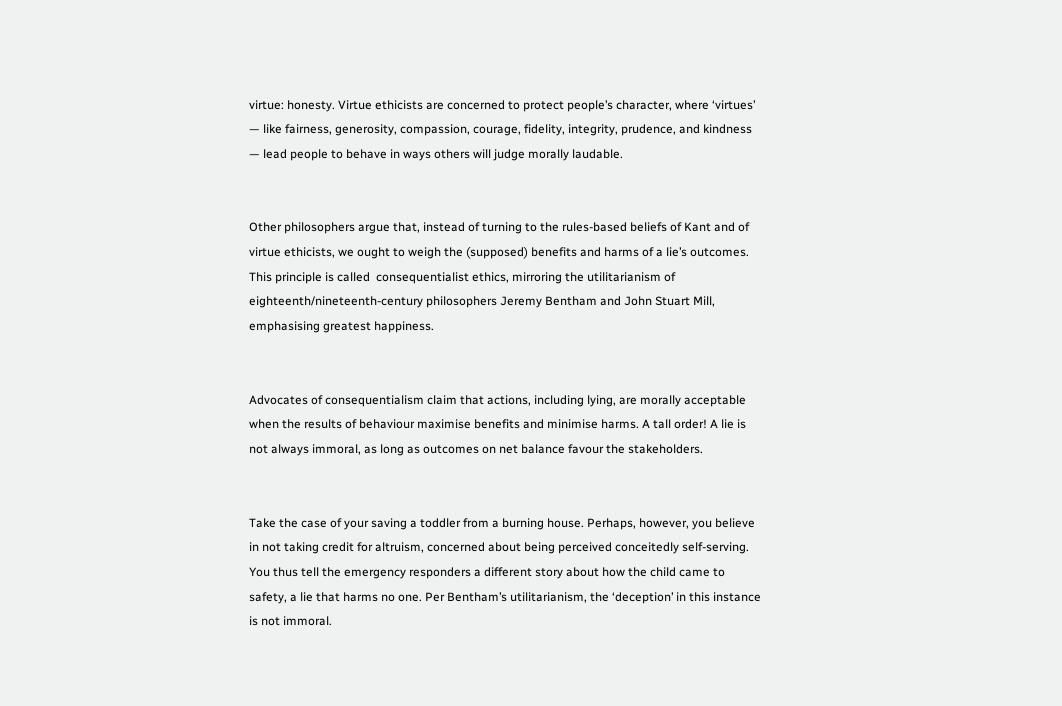virtue: honesty. Virtue ethicists are concerned to protect people’s character, where ‘virtues’ — like fairness, generosity, compassion, courage, fidelity, integrity, prudence, and kindness — lead people to behave in ways others will judge morally laudable.


Other philosophers argue that, instead of turning to the rules-based beliefs of Kant and of virtue ethicists, we ought to weigh the (supposed) benefits and harms of a lie’s outcomes. This principle is called  consequentialist ethics, mirroring the utilitarianism of eighteenth/nineteenth-century philosophers Jeremy Bentham and John Stuart Mill, emphasising greatest happiness.


Advocates of consequentialism claim that actions, including lying, are morally acceptable when the results of behaviour maximise benefits and minimise harms. A tall order! A lie is not always immoral, as long as outcomes on net balance favour the stakeholders.


Take the case of your saving a toddler from a burning house. Perhaps, however, you believe in not taking credit for altruism, concerned about being perceived conceitedly self-serving. You thus tell the emergency responders a different story about how the child came to safety, a lie that harms no one. Per Bentham’s utilitarianism, the ‘deception’ in this instance is not immoral.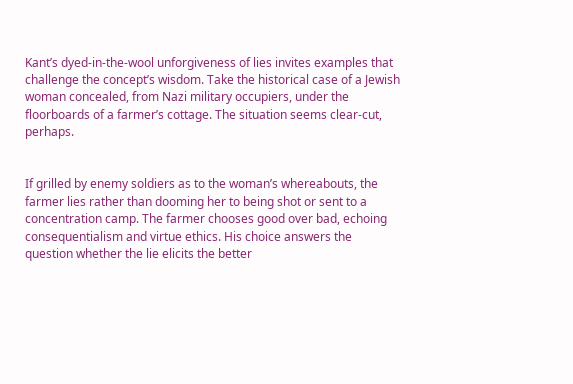Kant’s dyed-in-the-wool unforgiveness of lies invites examples that challenge the concept’s wisdom. Take the historical case of a Jewish woman concealed, from Nazi military occupiers, under the floorboards of a farmer’s cottage. The situation seems clear-cut, perhaps.


If grilled by enemy soldiers as to the woman’s whereabouts, the farmer lies rather than dooming her to being shot or sent to a concentration camp. The farmer chooses good over bad, echoing consequentialism and virtue ethics. His choice answers the question whether the lie elicits the better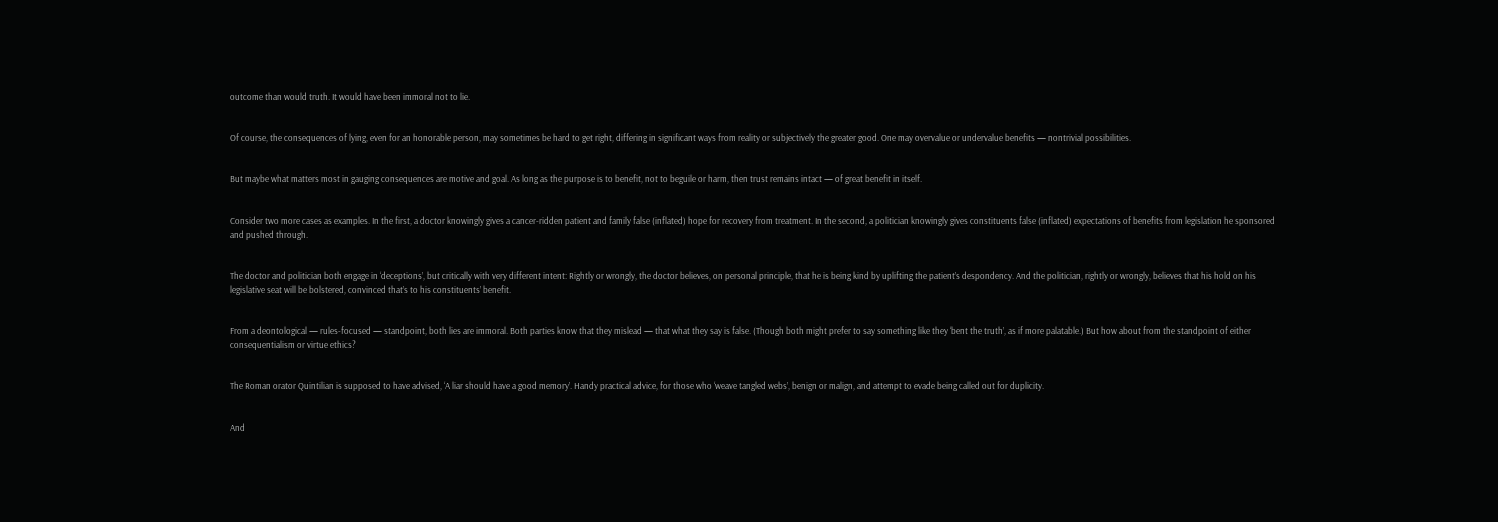outcome than would truth. It would have been immoral not to lie.


Of course, the consequences of lying, even for an honorable person, may sometimes be hard to get right, differing in significant ways from reality or subjectively the greater good. One may overvalue or undervalue benefits — nontrivial possibilities.


But maybe what matters most in gauging consequences are motive and goal. As long as the purpose is to benefit, not to beguile or harm, then trust remains intact — of great benefit in itself.


Consider two more cases as examples. In the first, a doctor knowingly gives a cancer-ridden patient and family false (inflated) hope for recovery from treatment. In the second, a politician knowingly gives constituents false (inflated) expectations of benefits from legislation he sponsored and pushed through.


The doctor and politician both engage in ‘deceptions’, but critically with very different intent: Rightly or wrongly, the doctor believes, on personal principle, that he is being kind by uplifting the patient’s despondency. And the politician, rightly or wrongly, believes that his hold on his legislative seat will be bolstered, convinced that’s to his constituents’ benefit.


From a deontological — rules-focused — standpoint, both lies are immoral. Both parties know that they mislead — that what they say is false. (Though both might prefer to say something like they ‘bent the truth’, as if more palatable.) But how about from the standpoint of either consequentialism or virtue ethics?


The Roman orator Quintilian is supposed to have advised, ‘A liar should have a good memory’. Handy practical advice, for those who ‘weave tangled webs’, benign or malign, and attempt to evade being called out for duplicity.


And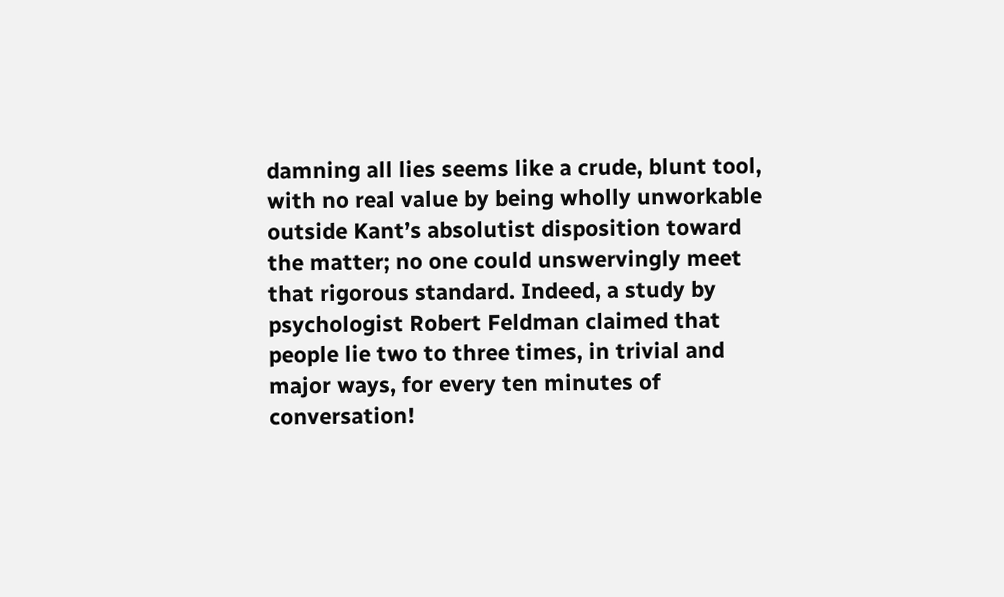damning all lies seems like a crude, blunt tool, with no real value by being wholly unworkable outside Kant’s absolutist disposition toward the matter; no one could unswervingly meet that rigorous standard. Indeed, a study by psychologist Robert Feldman claimed that people lie two to three times, in trivial and major ways, for every ten minutes of conversation!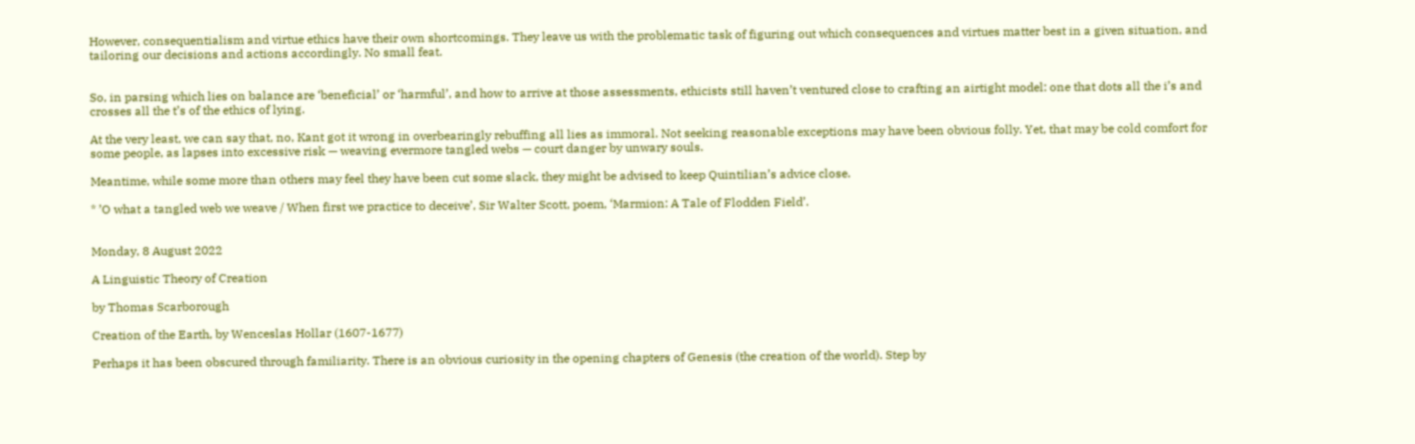However, consequentialism and virtue ethics have their own shortcomings. They leave us with the problematic task of figuring out which consequences and virtues matter best in a given situation, and tailoring our decisions and actions accordingly. No small feat.


So, in parsing which lies on balance are ‘beneficial’ or ‘harmful’, and how to arrive at those assessments, ethicists still haven’t ventured close to crafting an airtight model: one that dots all the i’s and crosses all the t’s of the ethics of lying.

At the very least, we can say that, no, Kant got it wrong in overbearingly rebuffing all lies as immoral. Not seeking reasonable exceptions may have been obvious folly. Yet, that may be cold comfort for some people, as lapses into excessive risk — weaving evermore tangled webs — court danger by unwary souls.

Meantime, while some more than others may feel they have been cut some slack, they might be advised to keep Quintilian’s advice close.

* ’O what a tangled web we weave / When first we practice to deceive’, Sir Walter Scott, poem, ‘Marmion: A Tale of Flodden Field’.


Monday, 8 August 2022

A Linguistic Theory of Creation

by Thomas Scarborough

Creation of the Earth, by Wenceslas Hollar (1607-1677)

Perhaps it has been obscured through familiarity. There is an obvious curiosity in the opening chapters of Genesis (the creation of the world). Step by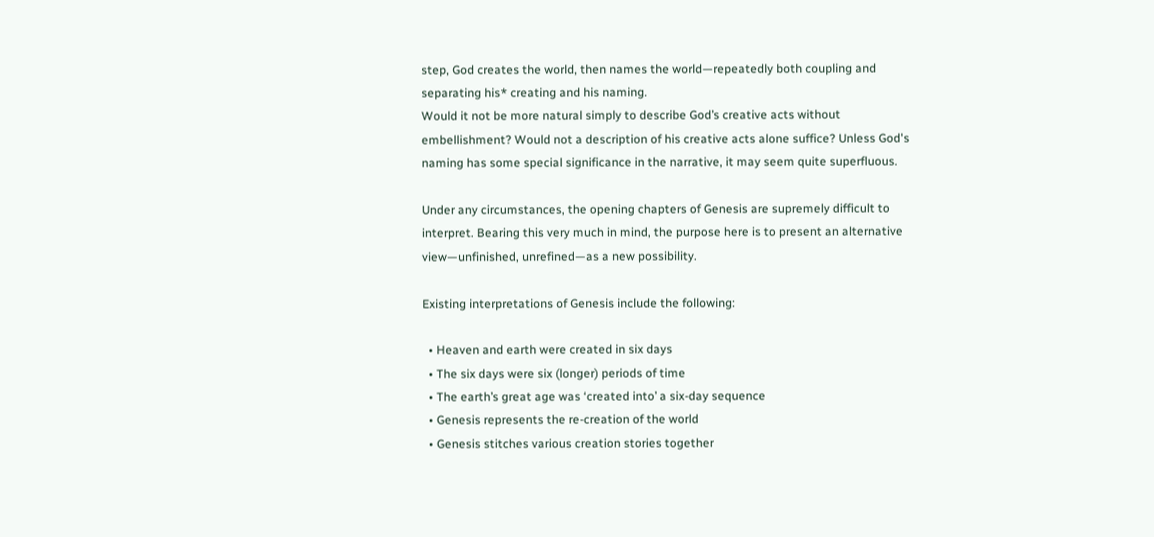step, God creates the world, then names the world—repeatedly both coupling and separating his* creating and his naming.
Would it not be more natural simply to describe God’s creative acts without embellishment? Would not a description of his creative acts alone suffice? Unless God's naming has some special significance in the narrative, it may seem quite superfluous.

Under any circumstances, the opening chapters of Genesis are supremely difficult to interpret. Bearing this very much in mind, the purpose here is to present an alternative view—unfinished, unrefined—as a new possibility.

Existing interpretations of Genesis include the following:

  • Heaven and earth were created in six days
  • The six days were six (longer) periods of time
  • The earth’s great age was ‘created into’ a six-day sequence
  • Genesis represents the re-creation of the world
  • Genesis stitches various creation stories together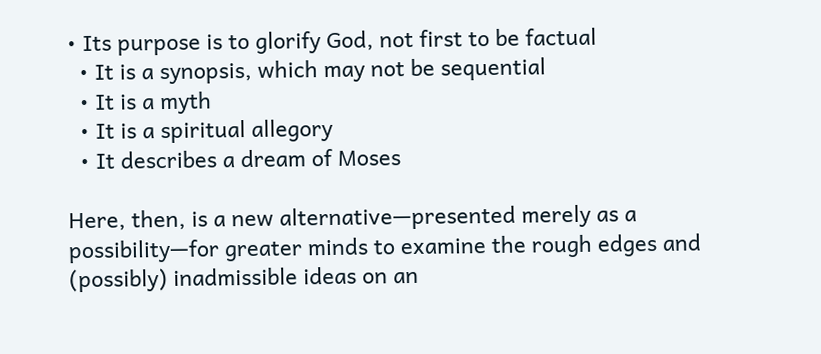• Its purpose is to glorify God, not first to be factual
  • It is a synopsis, which may not be sequential
  • It is a myth
  • It is a spiritual allegory
  • It describes a dream of Moses

Here, then, is a new alternative—presented merely as a possibility—for greater minds to examine the rough edges and (possibly) inadmissible ideas on an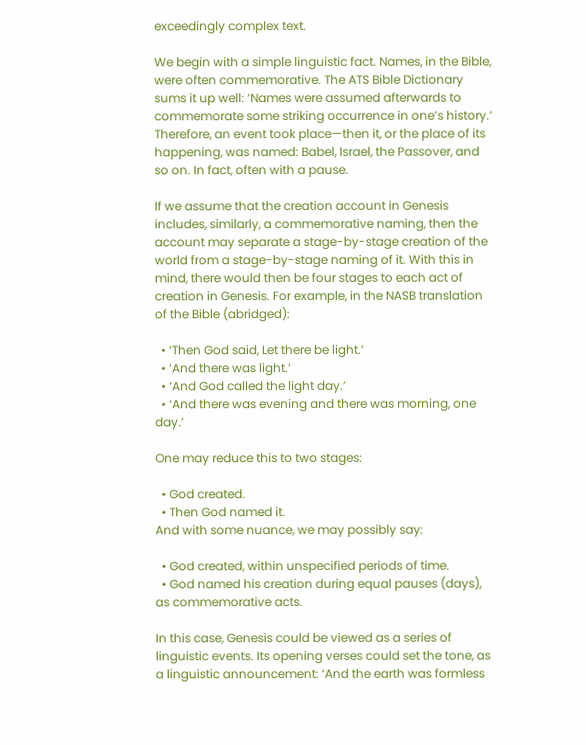exceedingly complex text.

We begin with a simple linguistic fact. Names, in the Bible, were often commemorative. The ATS Bible Dictionary sums it up well: ‘Names were assumed afterwards to commemorate some striking occurrence in one’s history.’ Therefore, an event took place—then it, or the place of its happening, was named: Babel, Israel, the Passover, and so on. In fact, often with a pause.

If we assume that the creation account in Genesis includes, similarly, a commemorative naming, then the account may separate a stage-by-stage creation of the world from a stage-by-stage naming of it. With this in mind, there would then be four stages to each act of creation in Genesis. For example, in the NASB translation of the Bible (abridged):

  • ‘Then God said, Let there be light.’
  • ‘And there was light.’
  • ‘And God called the light day.’
  • ‘And there was evening and there was morning, one day.’

One may reduce this to two stages:

  • God created.
  • Then God named it.
And with some nuance, we may possibly say:

  • God created, within unspecified periods of time.
  • God named his creation during equal pauses (days), as commemorative acts.

In this case, Genesis could be viewed as a series of linguistic events. Its opening verses could set the tone, as a linguistic announcement: ‘And the earth was formless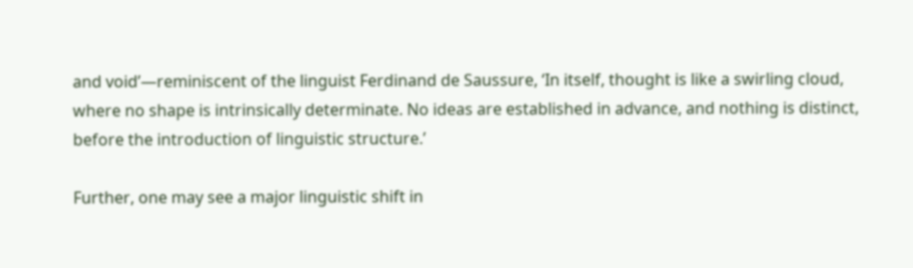and void’—reminiscent of the linguist Ferdinand de Saussure, ‘In itself, thought is like a swirling cloud, where no shape is intrinsically determinate. No ideas are established in advance, and nothing is distinct, before the introduction of linguistic structure.’

Further, one may see a major linguistic shift in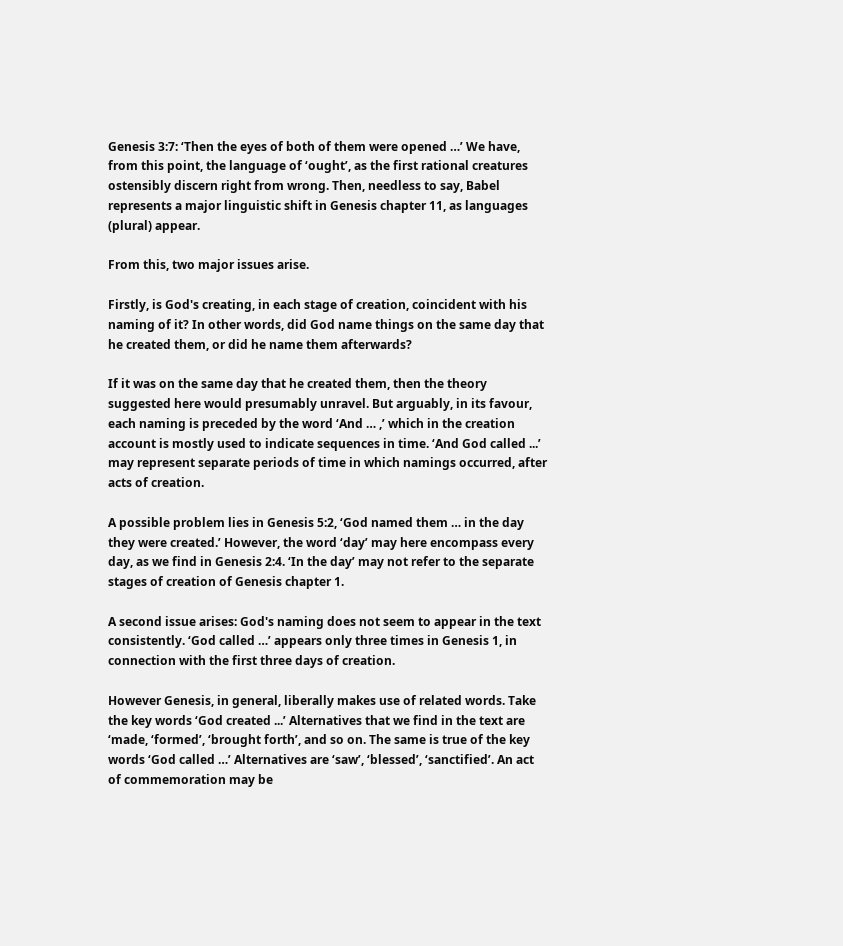Genesis 3:7: ‘Then the eyes of both of them were opened …’ We have, from this point, the language of ‘ought’, as the first rational creatures ostensibly discern right from wrong. Then, needless to say, Babel represents a major linguistic shift in Genesis chapter 11, as languages (plural) appear.

From this, two major issues arise.

Firstly, is God's creating, in each stage of creation, coincident with his naming of it? In other words, did God name things on the same day that he created them, or did he name them afterwards?

If it was on the same day that he created them, then the theory suggested here would presumably unravel. But arguably, in its favour, each naming is preceded by the word ‘And … ,’ which in the creation account is mostly used to indicate sequences in time. ‘And God called ...’ may represent separate periods of time in which namings occurred, after acts of creation.

A possible problem lies in Genesis 5:2, ‘God named them … in the day they were created.’ However, the word ‘day’ may here encompass every day, as we find in Genesis 2:4. ‘In the day’ may not refer to the separate stages of creation of Genesis chapter 1.

A second issue arises: God's naming does not seem to appear in the text consistently. ‘God called …’ appears only three times in Genesis 1, in connection with the first three days of creation.

However Genesis, in general, liberally makes use of related words. Take the key words ‘God created ...’ Alternatives that we find in the text are ‘made, ‘formed’, ‘brought forth’, and so on. The same is true of the key words ‘God called …’ Alternatives are ‘saw’, ‘blessed’, ‘sanctified’. An act of commemoration may be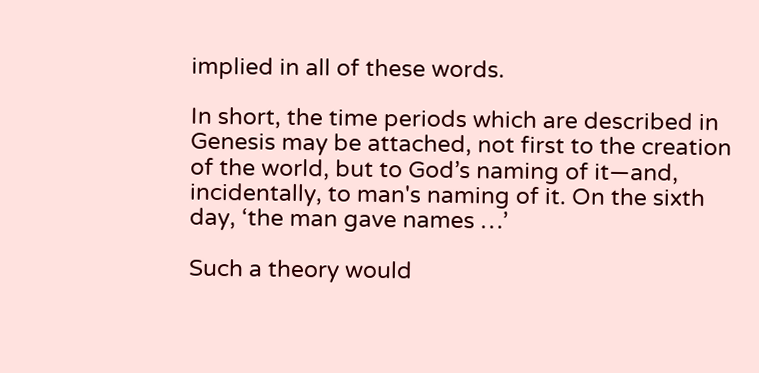implied in all of these words.

In short, the time periods which are described in Genesis may be attached, not first to the creation of the world, but to God’s naming of it—and, incidentally, to man's naming of it. On the sixth day, ‘the man gave names …’

Such a theory would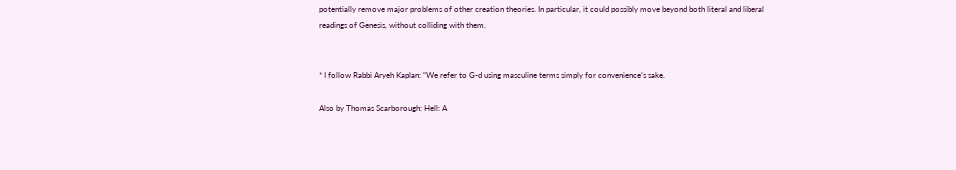potentially remove major problems of other creation theories. In particular, it could possibly move beyond both literal and liberal readings of Genesis, without colliding with them.


* I follow Rabbi Aryeh Kaplan: “We refer to G-d using masculine terms simply for convenience’s sake.

Also by Thomas Scarborough: Hell: A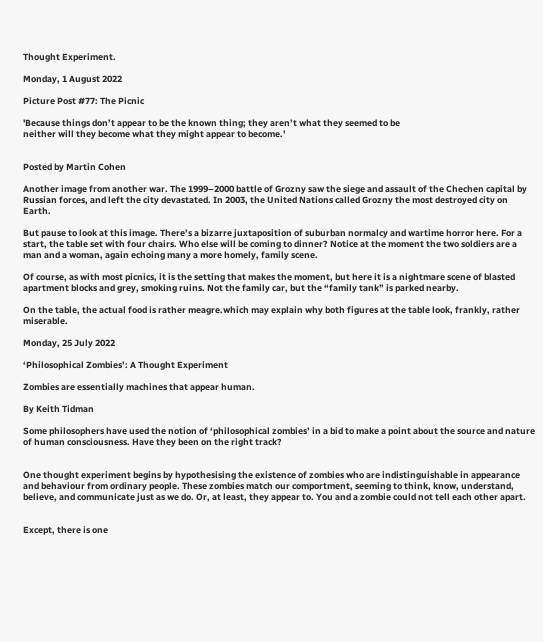Thought Experiment.

Monday, 1 August 2022

Picture Post #77: The Picnic

'Because things don’t appear to be the known thing; they aren’t what they seemed to be
neither will they become what they might appear to become.'


Posted by Martin Cohen

Another image from another war. The 1999–2000 battle of Grozny saw the siege and assault of the Chechen capital by Russian forces, and left the city devastated. In 2003, the United Nations called Grozny the most destroyed city on Earth.

But pause to look at this image. There’s a bizarre juxtaposition of suburban normalcy and wartime horror here. For a start, the table set with four chairs. Who else will be coming to dinner? Notice at the moment the two soldiers are a man and a woman, again echoing many a more homely, family scene.

Of course, as with most picnics, it is the setting that makes the moment, but here it is a nightmare scene of blasted apartment blocks and grey, smoking ruins. Not the family car, but the “family tank” is parked nearby.

On the table, the actual food is rather meagre.which may explain why both figures at the table look, frankly, rather miserable.

Monday, 25 July 2022

‘Philosophical Zombies’: A Thought Experiment

Zombies are essentially machines that appear human.

By Keith Tidman

Some philosophers have used the notion of ‘philosophical zombies’ in a bid to make a point about the source and nature of human consciousness. Have they been on the right track?


One thought experiment begins by hypothesising the existence of zombies who are indistinguishable in appearance and behaviour from ordinary people. These zombies match our comportment, seeming to think, know, understand, believe, and communicate just as we do. Or, at least, they appear to. You and a zombie could not tell each other apart.


Except, there is one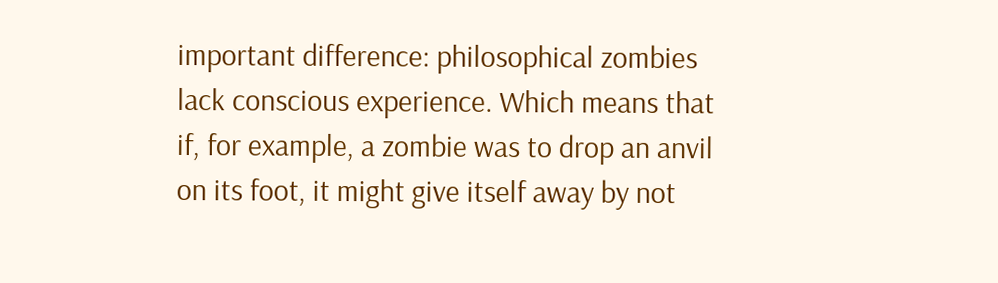important difference: philosophical zombies lack conscious experience. Which means that if, for example, a zombie was to drop an anvil on its foot, it might give itself away by not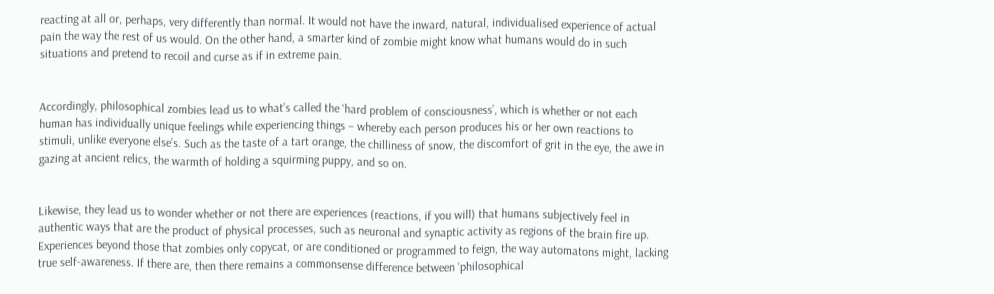reacting at all or, perhaps, very differently than normal. It would not have the inward, natural, individualised experience of actual pain the way the rest of us would. On the other hand, a smarter kind of zombie might know what humans would do in such situations and pretend to recoil and curse as if in extreme pain.


Accordingly, philosophical zombies lead us to what’s called the ‘hard problem of consciousness’, which is whether or not each human has individually unique feelings while experiencing things – whereby each person produces his or her own reactions to stimuli, unlike everyone else’s. Such as the taste of a tart orange, the chilliness of snow, the discomfort of grit in the eye, the awe in gazing at ancient relics, the warmth of holding a squirming puppy, and so on.


Likewise, they lead us to wonder whether or not there are experiences (reactions, if you will) that humans subjectively feel in authentic ways that are the product of physical processes, such as neuronal and synaptic activity as regions of the brain fire up. Experiences beyond those that zombies only copycat, or are conditioned or programmed to feign, the way automatons might, lacking true self-awareness. If there are, then there remains a commonsense difference between ‘philosophical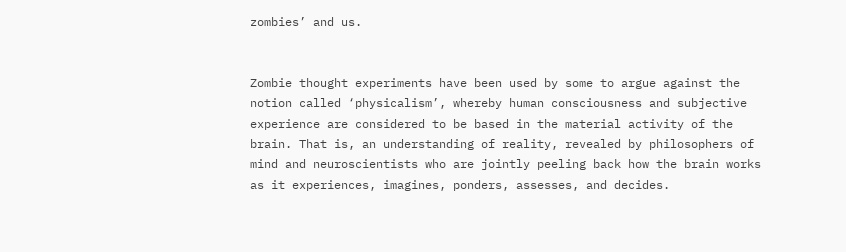zombies’ and us.


Zombie thought experiments have been used by some to argue against the notion called ‘physicalism’, whereby human consciousness and subjective experience are considered to be based in the material activity of the brain. That is, an understanding of reality, revealed by philosophers of mind and neuroscientists who are jointly peeling back how the brain works as it experiences, imagines, ponders, assesses, and decides.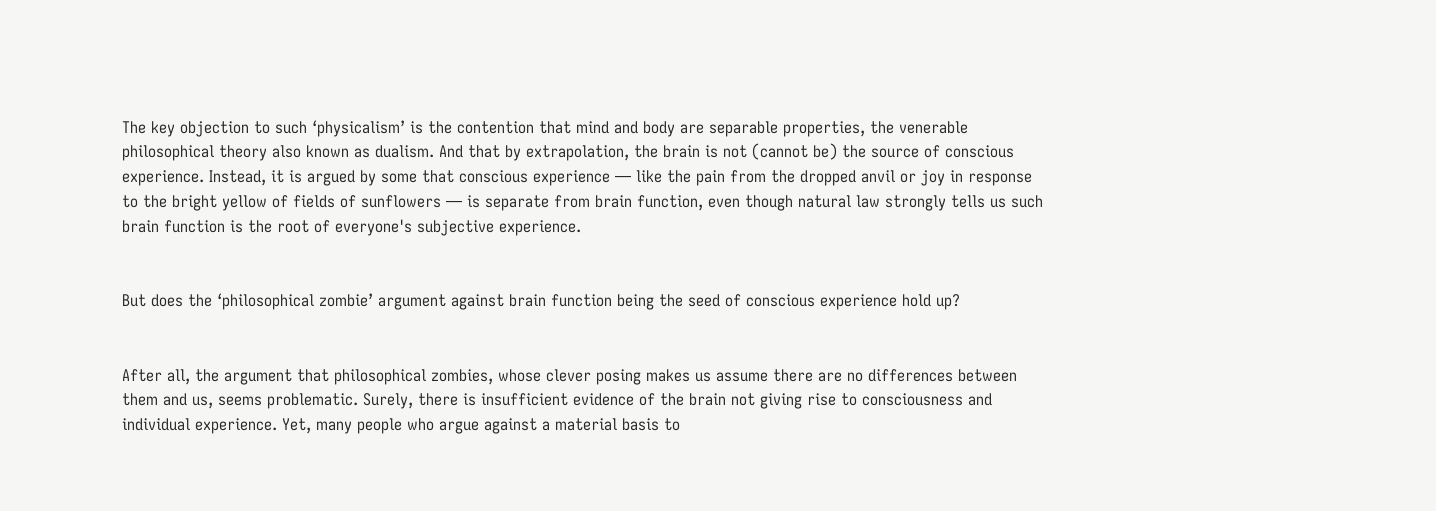The key objection to such ‘physicalism’ is the contention that mind and body are separable properties, the venerable philosophical theory also known as dualism. And that by extrapolation, the brain is not (cannot be) the source of conscious experience. Instead, it is argued by some that conscious experience — like the pain from the dropped anvil or joy in response to the bright yellow of fields of sunflowers — is separate from brain function, even though natural law strongly tells us such brain function is the root of everyone's subjective experience.


But does the ‘philosophical zombie’ argument against brain function being the seed of conscious experience hold up?


After all, the argument that philosophical zombies, whose clever posing makes us assume there are no differences between them and us, seems problematic. Surely, there is insufficient evidence of the brain not giving rise to consciousness and individual experience. Yet, many people who argue against a material basis to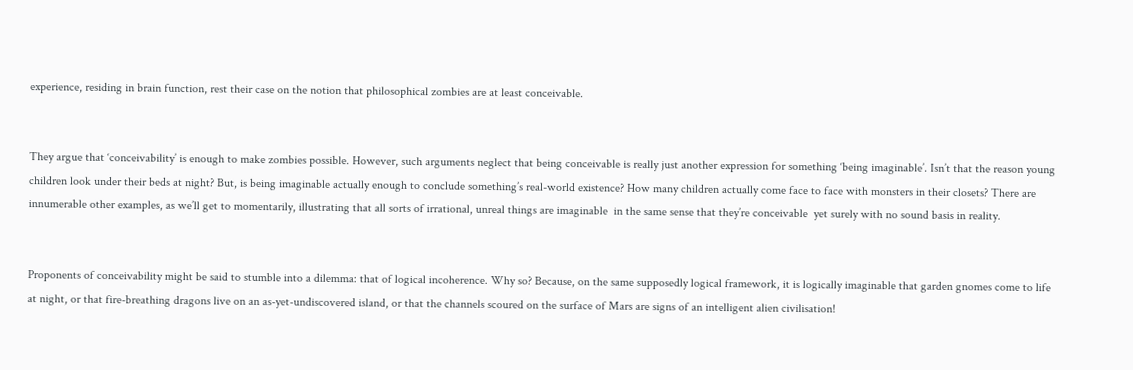experience, residing in brain function, rest their case on the notion that philosophical zombies are at least conceivable.


They argue that ‘conceivability’ is enough to make zombies possible. However, such arguments neglect that being conceivable is really just another expression for something ‘being imaginable’. Isn’t that the reason young children look under their beds at night? But, is being imaginable actually enough to conclude something’s real-world existence? How many children actually come face to face with monsters in their closets? There are innumerable other examples, as we’ll get to momentarily, illustrating that all sorts of irrational, unreal things are imaginable  in the same sense that they’re conceivable  yet surely with no sound basis in reality.


Proponents of conceivability might be said to stumble into a dilemma: that of logical incoherence. Why so? Because, on the same supposedly logical framework, it is logically imaginable that garden gnomes come to life at night, or that fire-breathing dragons live on an as-yet-undiscovered island, or that the channels scoured on the surface of Mars are signs of an intelligent alien civilisation!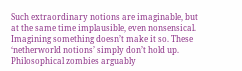Such extraordinary notions are imaginable, but at the same time implausible, even nonsensical. Imagining something doesn’t make it so. These ‘netherworld notions’ simply don’t hold up. Philosophical zombies arguably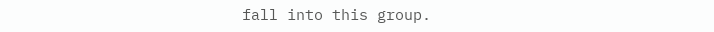fall into this group.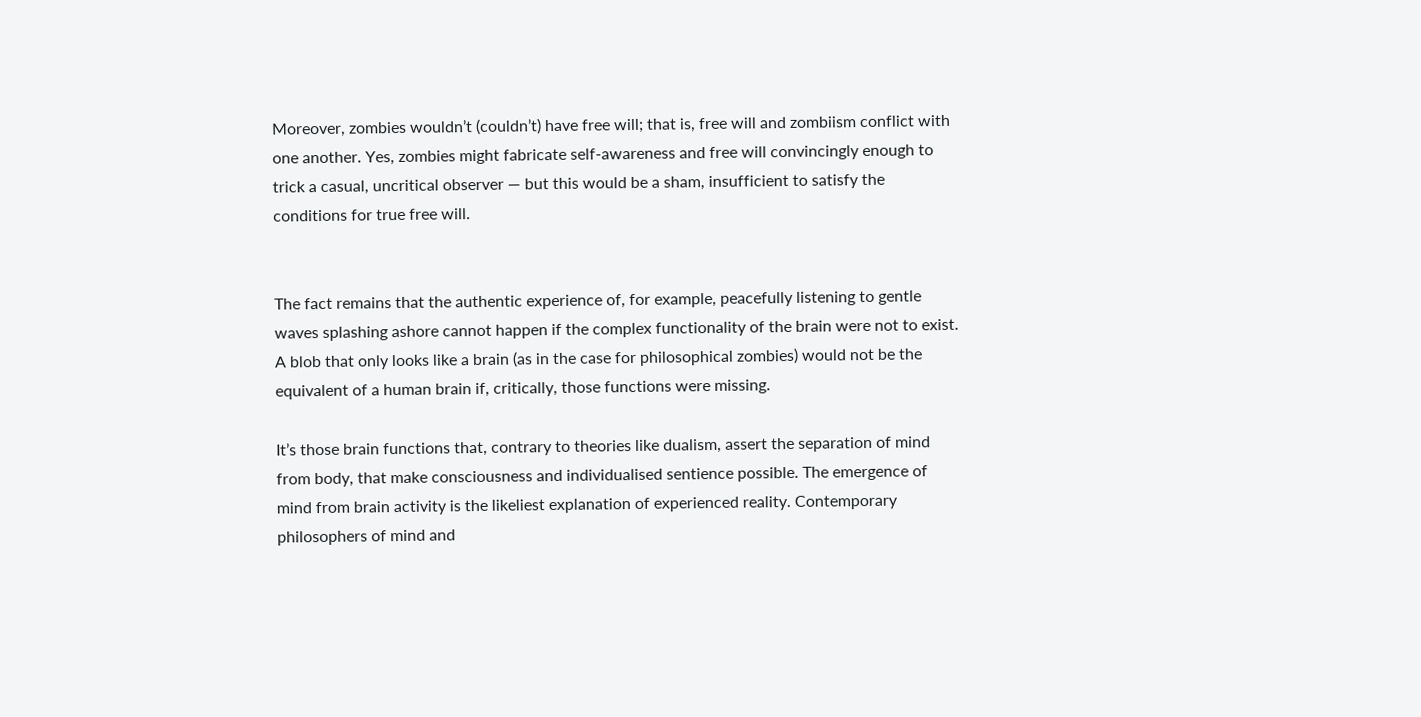Moreover, zombies wouldn’t (couldn’t) have free will; that is, free will and zombiism conflict with one another. Yes, zombies might fabricate self-awareness and free will convincingly enough to trick a casual, uncritical observer — but this would be a sham, insufficient to satisfy the conditions for true free will.


The fact remains that the authentic experience of, for example, peacefully listening to gentle waves splashing ashore cannot happen if the complex functionality of the brain were not to exist. A blob that only looks like a brain (as in the case for philosophical zombies) would not be the equivalent of a human brain if, critically, those functions were missing.

It’s those brain functions that, contrary to theories like dualism, assert the separation of mind from body, that make consciousness and individualised sentience possible. The emergence of mind from brain activity is the likeliest explanation of experienced reality. Contemporary philosophers of mind and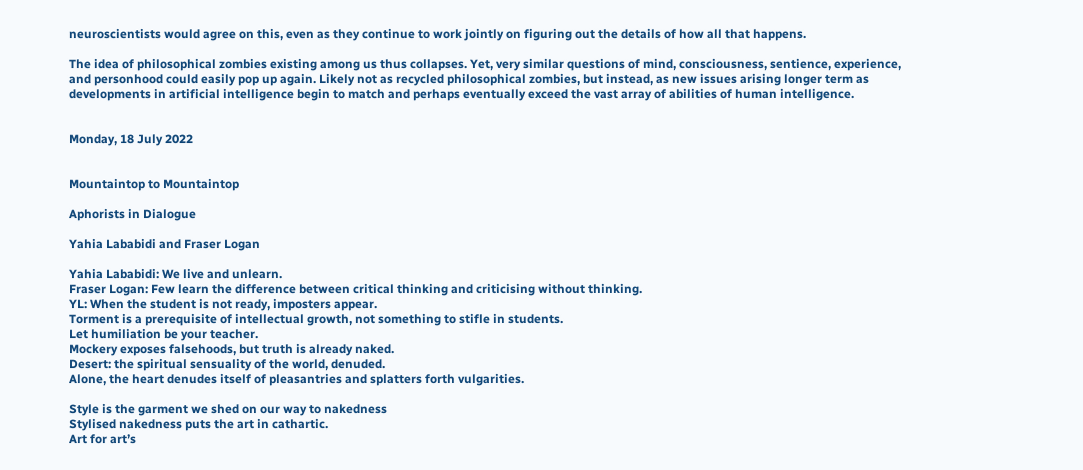neuroscientists would agree on this, even as they continue to work jointly on figuring out the details of how all that happens.

The idea of philosophical zombies existing among us thus collapses. Yet, very similar questions of mind, consciousness, sentience, experience, and personhood could easily pop up again. Likely not as recycled philosophical zombies, but instead, as new issues arising longer term as developments in artificial intelligence begin to match and perhaps eventually exceed the vast array of abilities of human intelligence.


Monday, 18 July 2022


Mountaintop to Mountaintop

Aphorists in Dialogue

Yahia Lababidi and Fraser Logan

Yahia Lababidi: We live and unlearn.
Fraser Logan: Few learn the difference between critical thinking and criticising without thinking.
YL: When the student is not ready, imposters appear.
Torment is a prerequisite of intellectual growth, not something to stifle in students.
Let humiliation be your teacher.
Mockery exposes falsehoods, but truth is already naked.
Desert: the spiritual sensuality of the world, denuded.
Alone, the heart denudes itself of pleasantries and splatters forth vulgarities.

Style is the garment we shed on our way to nakedness
Stylised nakedness puts the art in cathartic.
Art for art’s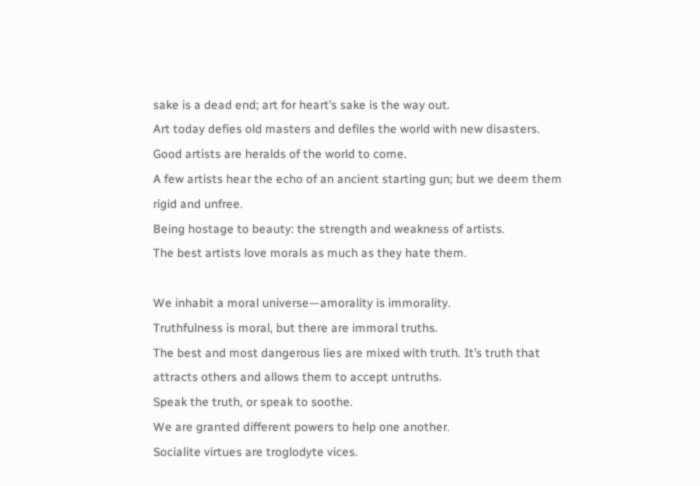sake is a dead end; art for heart’s sake is the way out.
Art today defies old masters and defiles the world with new disasters.
Good artists are heralds of the world to come.
A few artists hear the echo of an ancient starting gun; but we deem them rigid and unfree.
Being hostage to beauty: the strength and weakness of artists.
The best artists love morals as much as they hate them.

We inhabit a moral universe—amorality is immorality.
Truthfulness is moral, but there are immoral truths.
The best and most dangerous lies are mixed with truth. It’s truth that attracts others and allows them to accept untruths.
Speak the truth, or speak to soothe.
We are granted different powers to help one another.
Socialite virtues are troglodyte vices.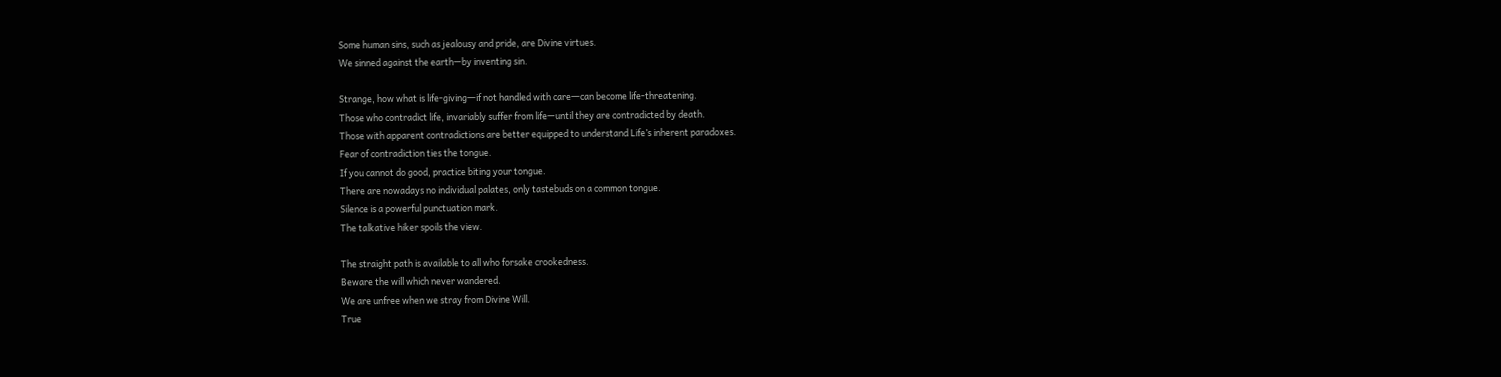Some human sins, such as jealousy and pride, are Divine virtues.
We sinned against the earth—by inventing sin.

Strange, how what is life-giving―if not handled with care―can become life-threatening.
Those who contradict life, invariably suffer from life—until they are contradicted by death.
Those with apparent contradictions are better equipped to understand Life’s inherent paradoxes.
Fear of contradiction ties the tongue.
If you cannot do good, practice biting your tongue.
There are nowadays no individual palates, only tastebuds on a common tongue.
Silence is a powerful punctuation mark.
The talkative hiker spoils the view.

The straight path is available to all who forsake crookedness.
Beware the will which never wandered.
We are unfree when we stray from Divine Will.
True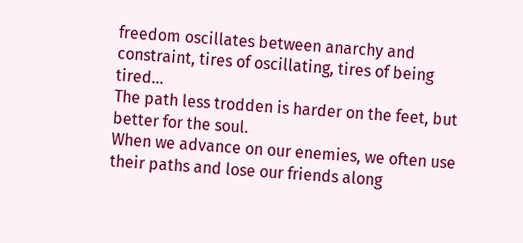freedom oscillates between anarchy and constraint, tires of oscillating, tires of being tired…
The path less trodden is harder on the feet, but better for the soul.
When we advance on our enemies, we often use their paths and lose our friends along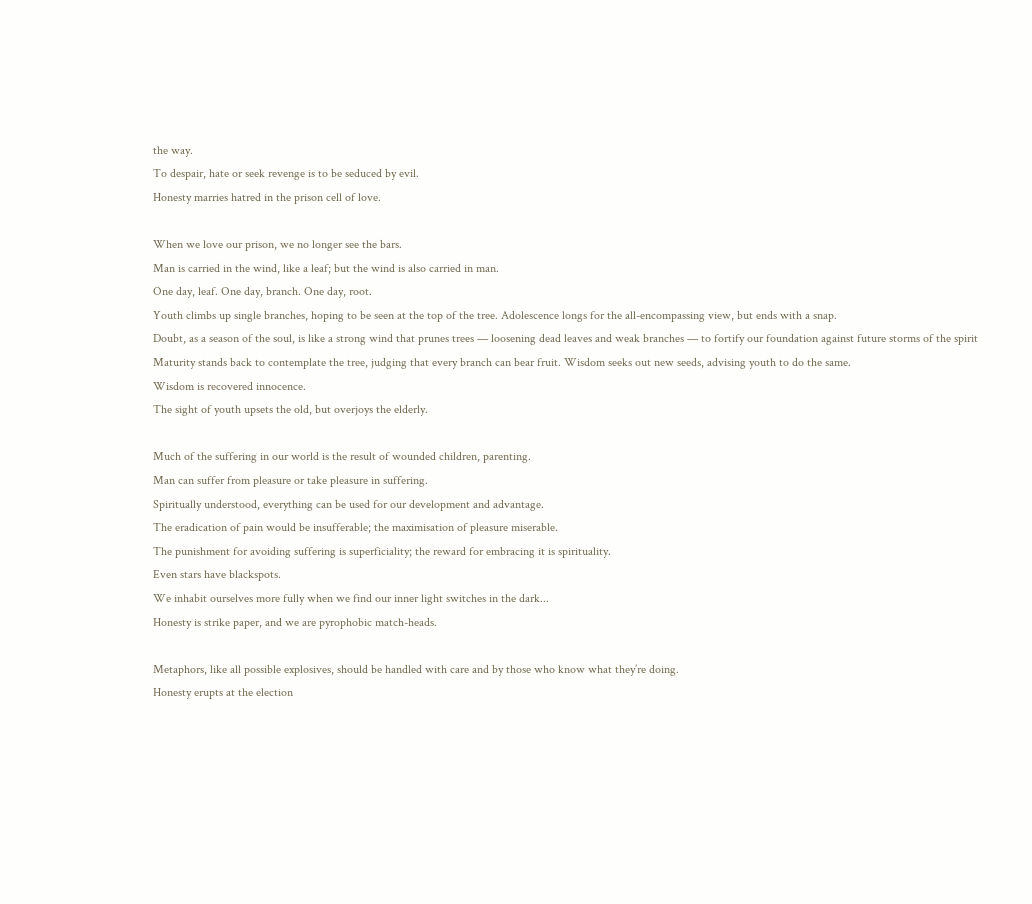the way.
To despair, hate or seek revenge is to be seduced by evil.
Honesty marries hatred in the prison cell of love.

When we love our prison, we no longer see the bars.
Man is carried in the wind, like a leaf; but the wind is also carried in man.
One day, leaf. One day, branch. One day, root.
Youth climbs up single branches, hoping to be seen at the top of the tree. Adolescence longs for the all-encompassing view, but ends with a snap.
Doubt, as a season of the soul, is like a strong wind that prunes trees — loosening dead leaves and weak branches — to fortify our foundation against future storms of the spirit
Maturity stands back to contemplate the tree, judging that every branch can bear fruit. Wisdom seeks out new seeds, advising youth to do the same.
Wisdom is recovered innocence.
The sight of youth upsets the old, but overjoys the elderly.

Much of the suffering in our world is the result of wounded children, parenting.
Man can suffer from pleasure or take pleasure in suffering.
Spiritually understood, everything can be used for our development and advantage.
The eradication of pain would be insufferable; the maximisation of pleasure miserable.
The punishment for avoiding suffering is superficiality; the reward for embracing it is spirituality.
Even stars have blackspots.
We inhabit ourselves more fully when we find our inner light switches in the dark...
Honesty is strike paper, and we are pyrophobic match-heads.

Metaphors, like all possible explosives, should be handled with care and by those who know what they’re doing.
Honesty erupts at the election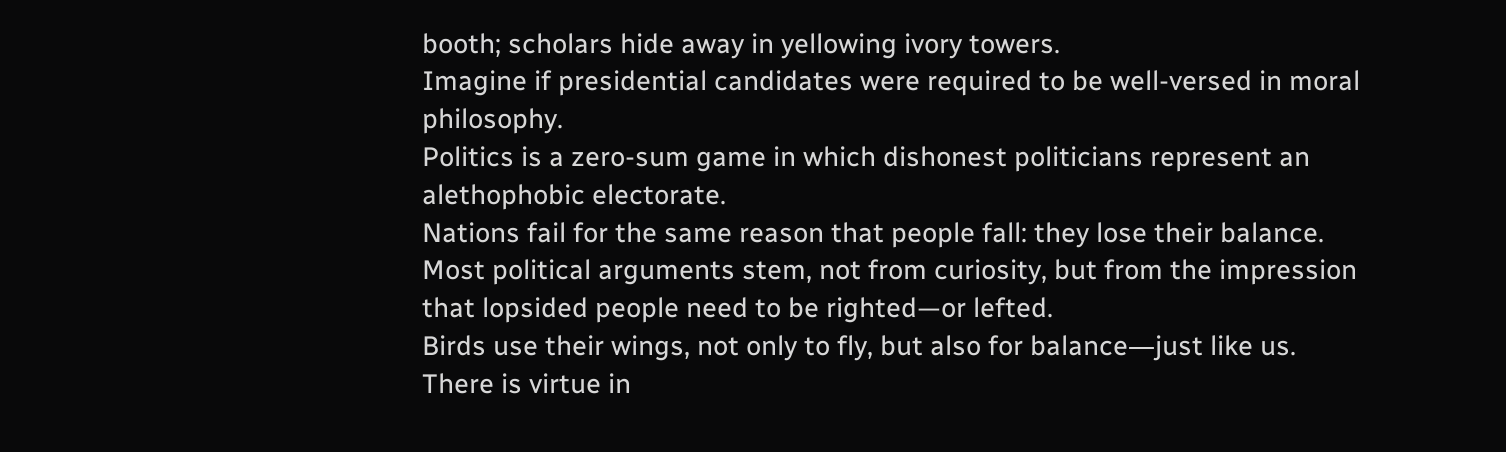booth; scholars hide away in yellowing ivory towers.
Imagine if presidential candidates were required to be well-versed in moral philosophy.
Politics is a zero-sum game in which dishonest politicians represent an alethophobic electorate.
Nations fail for the same reason that people fall: they lose their balance.
Most political arguments stem, not from curiosity, but from the impression that lopsided people need to be righted—or lefted.
Birds use their wings, not only to fly, but also for balance―just like us.
There is virtue in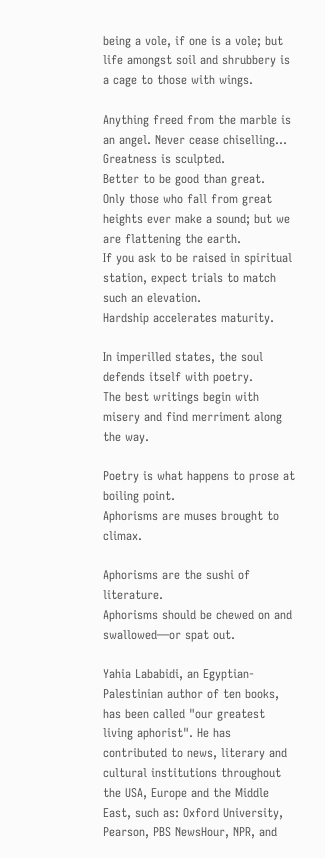being a vole, if one is a vole; but life amongst soil and shrubbery is a cage to those with wings.

Anything freed from the marble is an angel. Never cease chiselling...
Greatness is sculpted.
Better to be good than great.
Only those who fall from great heights ever make a sound; but we are flattening the earth.
If you ask to be raised in spiritual station, expect trials to match such an elevation.
Hardship accelerates maturity.

In imperilled states, the soul defends itself with poetry.
The best writings begin with misery and find merriment along the way.

Poetry is what happens to prose at boiling point.
Aphorisms are muses brought to climax.

Aphorisms are the sushi of literature.
Aphorisms should be chewed on and swallowed—or spat out.

Yahia Lababidi, an Egyptian-Palestinian author of ten books, has been called "our greatest living aphorist". He has contributed to news, literary and cultural institutions throughout the USA, Europe and the Middle East, such as: Oxford University, Pearson, PBS NewsHour, NPR, and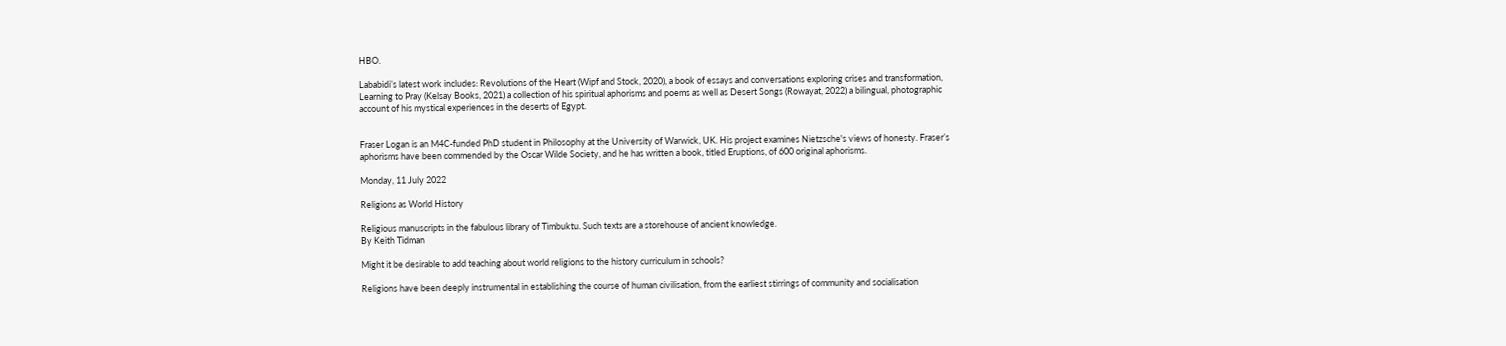HBO.

Lababidi’s latest work includes: Revolutions of the Heart (Wipf and Stock, 2020), a book of essays and conversations exploring crises and transformation, Learning to Pray (Kelsay Books, 2021) a collection of his spiritual aphorisms and poems as well as Desert Songs (Rowayat, 2022) a bilingual, photographic account of his mystical experiences in the deserts of Egypt.


Fraser Logan is an M4C-funded PhD student in Philosophy at the University of Warwick, UK. His project examines Nietzsche's views of honesty. Fraser’s aphorisms have been commended by the Oscar Wilde Society, and he has written a book, titled Eruptions, of 600 original aphorisms.

Monday, 11 July 2022

Religions as World History

Religious manuscripts in the fabulous library of Timbuktu. Such texts are a storehouse of ancient knowledge.
By Keith Tidman

Might it be desirable to add teaching about world religions to the history curriculum in schools?

Religions have been deeply instrumental in establishing the course of human civilisation, from the earliest stirrings of community and socialisation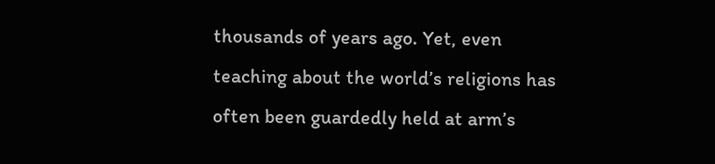thousands of years ago. Yet, even teaching about the world’s religions has often been guardedly held at arm’s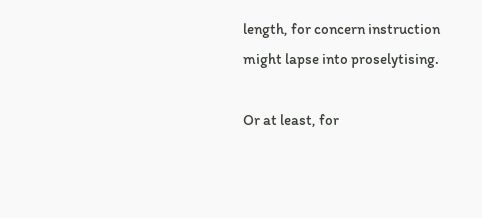length, for concern instruction might lapse into proselytising.

Or at least, for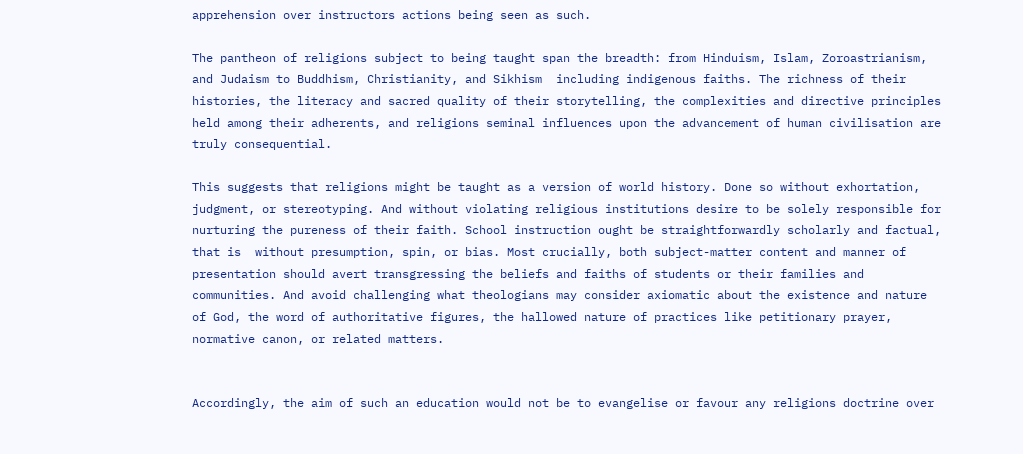apprehension over instructors actions being seen as such.

The pantheon of religions subject to being taught span the breadth: from Hinduism, Islam, Zoroastrianism, and Judaism to Buddhism, Christianity, and Sikhism  including indigenous faiths. The richness of their histories, the literacy and sacred quality of their storytelling, the complexities and directive principles held among their adherents, and religions seminal influences upon the advancement of human civilisation are truly consequential.

This suggests that religions might be taught as a version of world history. Done so without exhortation, judgment, or stereotyping. And without violating religious institutions desire to be solely responsible for nurturing the pureness of their faith. School instruction ought be straightforwardly scholarly and factual, that is  without presumption, spin, or bias. Most crucially, both subject-matter content and manner of presentation should avert transgressing the beliefs and faiths of students or their families and communities. And avoid challenging what theologians may consider axiomatic about the existence and nature of God, the word of authoritative figures, the hallowed nature of practices like petitionary prayer, normative canon, or related matters.


Accordingly, the aim of such an education would not be to evangelise or favour any religions doctrine over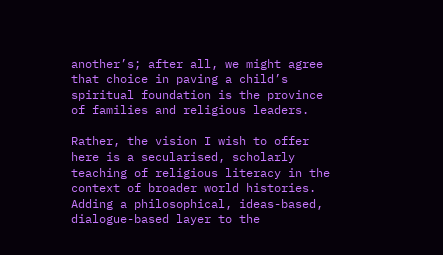another’s; after all, we might agree that choice in paving a child’s spiritual foundation is the province of families and religious leaders.

Rather, the vision I wish to offer here is a secularised, scholarly teaching of religious literacy in the context of broader world histories. Adding a philosophical, ideas-based, dialogue-based layer to the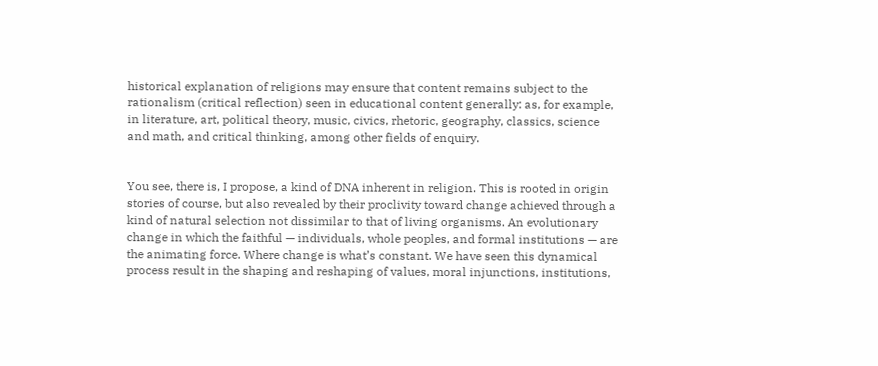historical explanation of religions may ensure that content remains subject to the rationalism (critical reflection) seen in educational content generally: as, for example, in literature, art, political theory, music, civics, rhetoric, geography, classics, science and math, and critical thinking, among other fields of enquiry.


You see, there is, I propose, a kind of DNA inherent in religion. This is rooted in origin stories of course, but also revealed by their proclivity toward change achieved through a kind of natural selection not dissimilar to that of living organisms. An evolutionary change in which the faithful — individuals, whole peoples, and formal institutions — are the animating force. Where change is what’s constant. We have seen this dynamical process result in the shaping and reshaping of values, moral injunctions, institutions,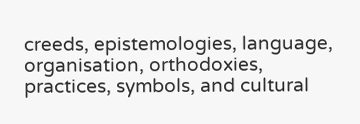creeds, epistemologies, language, organisation, orthodoxies, practices, symbols, and cultural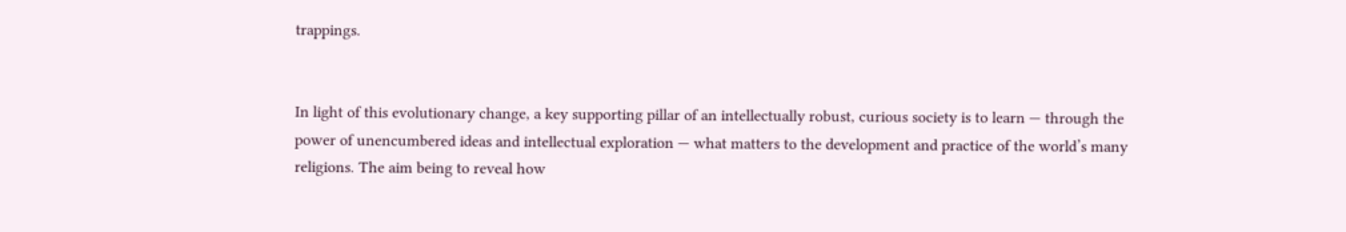trappings.


In light of this evolutionary change, a key supporting pillar of an intellectually robust, curious society is to learn — through the power of unencumbered ideas and intellectual exploration — what matters to the development and practice of the world’s many religions. The aim being to reveal how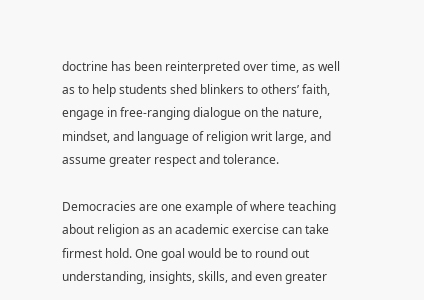doctrine has been reinterpreted over time, as well as to help students shed blinkers to others’ faith, engage in free-ranging dialogue on the nature, mindset, and language of religion writ large, and assume greater respect and tolerance.

Democracies are one example of where teaching about religion as an academic exercise can take firmest hold. One goal would be to round out understanding, insights, skills, and even greater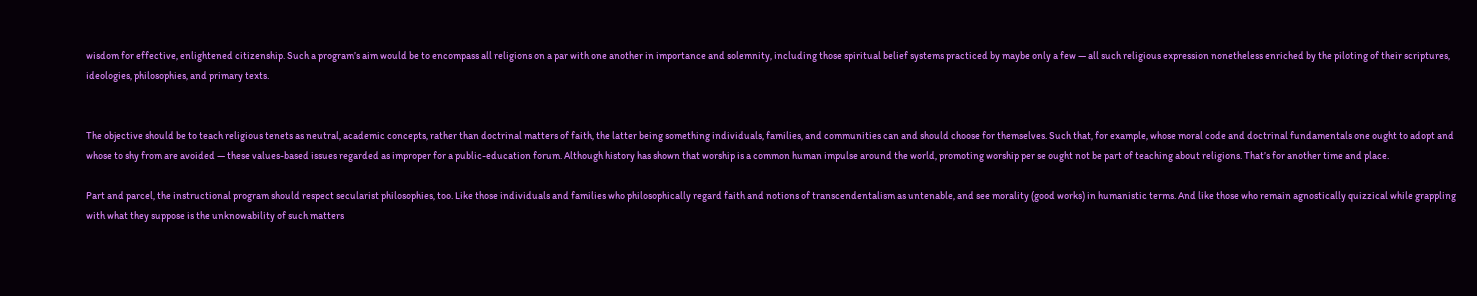wisdom for effective, enlightened citizenship. Such a program’s aim would be to encompass all religions on a par with one another in importance and solemnity, including those spiritual belief systems practiced by maybe only a few — all such religious expression nonetheless enriched by the piloting of their scriptures, ideologies, philosophies, and primary texts.


The objective should be to teach religious tenets as neutral, academic concepts, rather than doctrinal matters of faith, the latter being something individuals, families, and communities can and should choose for themselves. Such that, for example, whose moral code and doctrinal fundamentals one ought to adopt and whose to shy from are avoided — these values-based issues regarded as improper for a public-education forum. Although history has shown that worship is a common human impulse around the world, promoting worship per se ought not be part of teaching about religions. That’s for another time and place.

Part and parcel, the instructional program should respect secularist philosophies, too. Like those individuals and families who philosophically regard faith and notions of transcendentalism as untenable, and see morality (good works) in humanistic terms. And like those who remain agnostically quizzical while grappling with what they suppose is the unknowability of such matters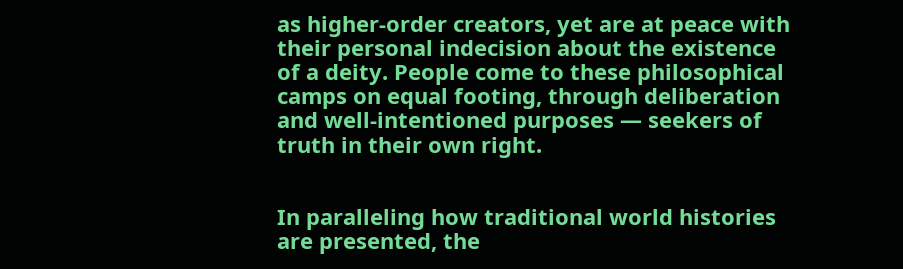as higher-order creators, yet are at peace with their personal indecision about the existence of a deity. People come to these philosophical camps on equal footing, through deliberation and well-intentioned purposes — seekers of truth in their own right.


In paralleling how traditional world histories are presented, the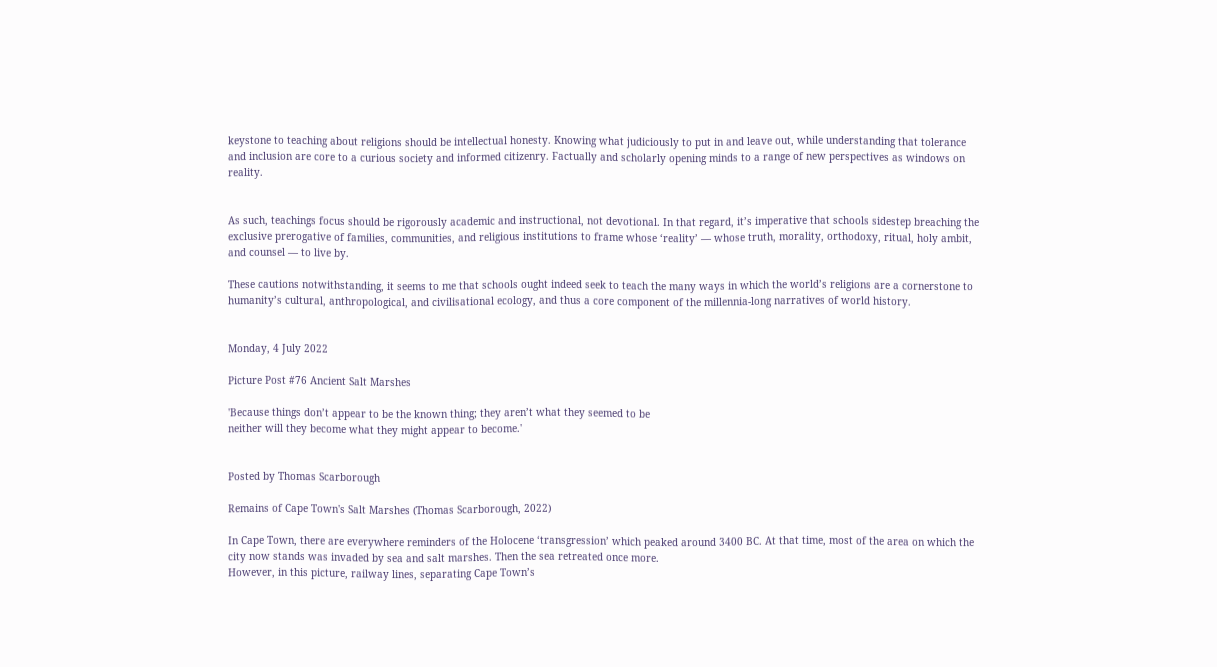keystone to teaching about religions should be intellectual honesty. Knowing what judiciously to put in and leave out, while understanding that tolerance and inclusion are core to a curious society and informed citizenry. Factually and scholarly opening minds to a range of new perspectives as windows on reality.


As such, teachings focus should be rigorously academic and instructional, not devotional. In that regard, it’s imperative that schools sidestep breaching the exclusive prerogative of families, communities, and religious institutions to frame whose ‘reality’ — whose truth, morality, orthodoxy, ritual, holy ambit, and counsel — to live by.

These cautions notwithstanding, it seems to me that schools ought indeed seek to teach the many ways in which the world’s religions are a cornerstone to humanity’s cultural, anthropological, and civilisational ecology, and thus a core component of the millennia-long narratives of world history.


Monday, 4 July 2022

Picture Post #76 Ancient Salt Marshes

'Because things don’t appear to be the known thing; they aren’t what they seemed to be
neither will they become what they might appear to become.'


Posted by Thomas Scarborough

Remains of Cape Town's Salt Marshes (Thomas Scarborough, 2022)

In Cape Town, there are everywhere reminders of the Holocene ‘transgression’ which peaked around 3400 BC. At that time, most of the area on which the city now stands was invaded by sea and salt marshes. Then the sea retreated once more.
However, in this picture, railway lines, separating Cape Town’s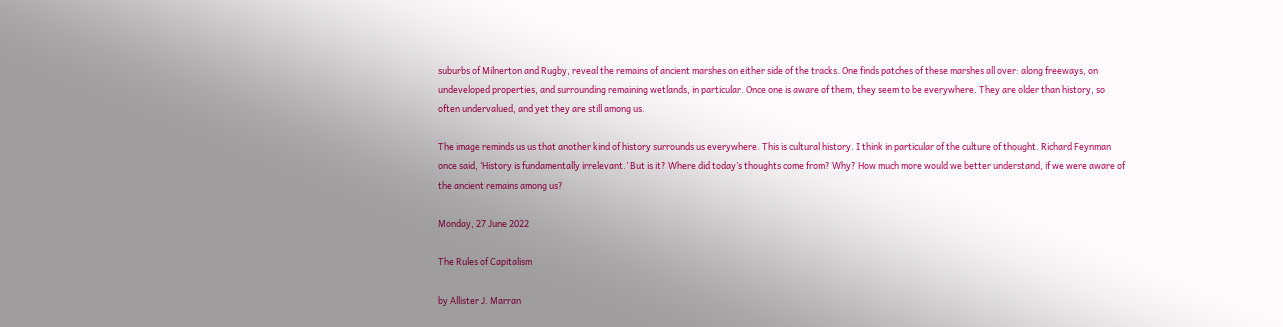suburbs of Milnerton and Rugby, reveal the remains of ancient marshes on either side of the tracks. One finds patches of these marshes all over: along freeways, on undeveloped properties, and surrounding remaining wetlands, in particular. Once one is aware of them, they seem to be everywhere. They are older than history, so often undervalued, and yet they are still among us.

The image reminds us us that another kind of history surrounds us everywhere. This is cultural history. I think in particular of the culture of thought. Richard Feynman once said, ‘History is fundamentally irrelevant.’ But is it? Where did today’s thoughts come from? Why? How much more would we better understand, if we were aware of the ancient remains among us?

Monday, 27 June 2022

The Rules of Capitalism

by Allister J. Marran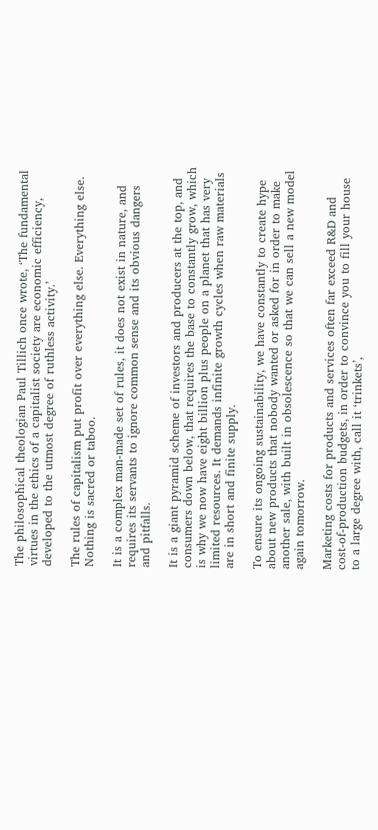The philosophical theologian Paul Tillich once wrote, ‘The fundamental virtues in the ethics of a capitalist society are economic efficiency, developed to the utmost degree of ruthless activity.’

The rules of capitalism put profit over everything else. Everything else. Nothing is sacred or taboo.

It is a complex man-made set of rules, it does not exist in nature, and requires its servants to ignore common sense and its obvious dangers and pitfalls.

It is a giant pyramid scheme of investors and producers at the top, and consumers down below, that requires the base to constantly grow, which is why we now have eight billion plus people on a planet that has very limited resources. It demands infinite growth cycles when raw materials are in short and finite supply.

To ensure its ongoing sustainability, we have constantly to create hype about new products that nobody wanted or asked for in order to make another sale, with built in obsolescence so that we can sell a new model again tomorrow.

Marketing costs for products and services often far exceed R&D and cost-of-production budgets, in order to convince you to fill your house to a large degree with, call it ‘trinkets’,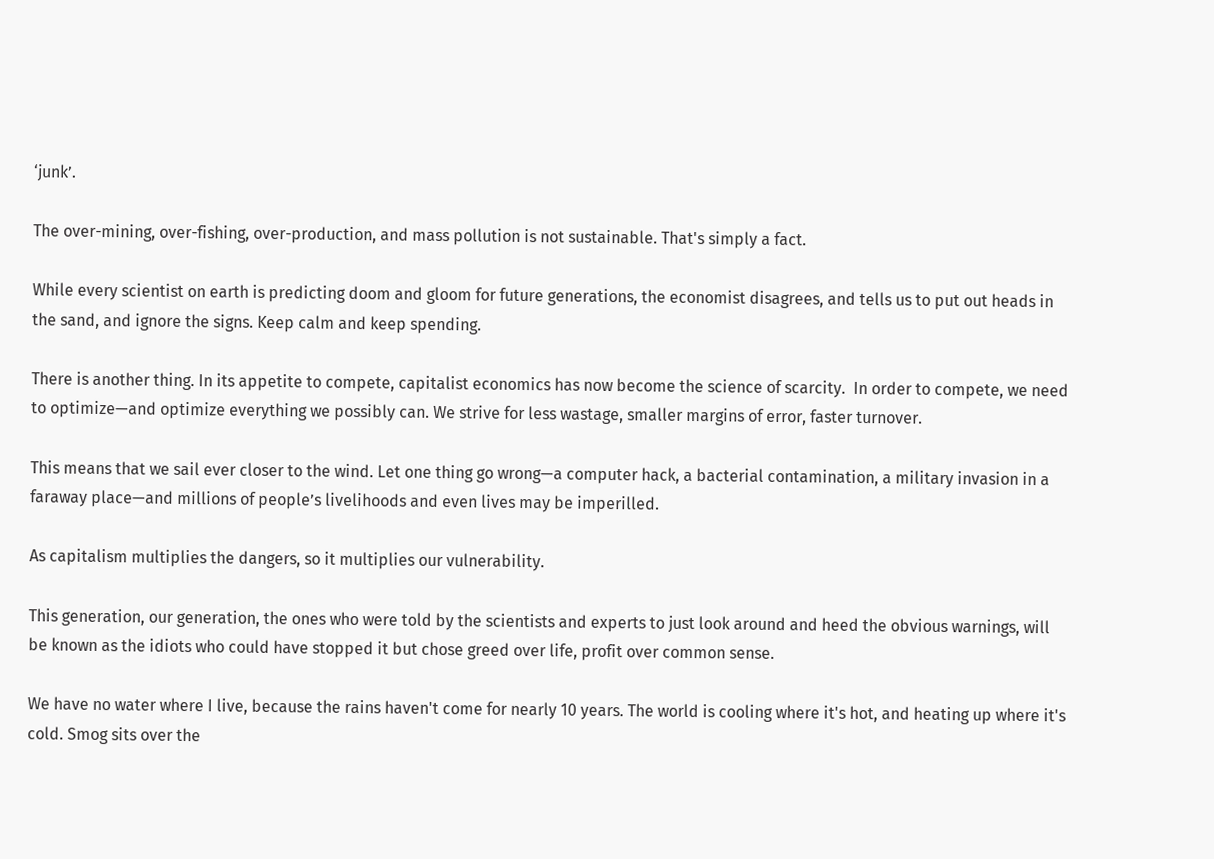‘junk’.

The over-mining, over-fishing, over-production, and mass pollution is not sustainable. That's simply a fact.

While every scientist on earth is predicting doom and gloom for future generations, the economist disagrees, and tells us to put out heads in the sand, and ignore the signs. Keep calm and keep spending.

There is another thing. In its appetite to compete, capitalist economics has now become the science of scarcity.  In order to compete, we need to optimize—and optimize everything we possibly can. We strive for less wastage, smaller margins of error, faster turnover.

This means that we sail ever closer to the wind. Let one thing go wrong—a computer hack, a bacterial contamination, a military invasion in a faraway place—and millions of people’s livelihoods and even lives may be imperilled.

As capitalism multiplies the dangers, so it multiplies our vulnerability.

This generation, our generation, the ones who were told by the scientists and experts to just look around and heed the obvious warnings, will be known as the idiots who could have stopped it but chose greed over life, profit over common sense.

We have no water where I live, because the rains haven't come for nearly 10 years. The world is cooling where it's hot, and heating up where it's cold. Smog sits over the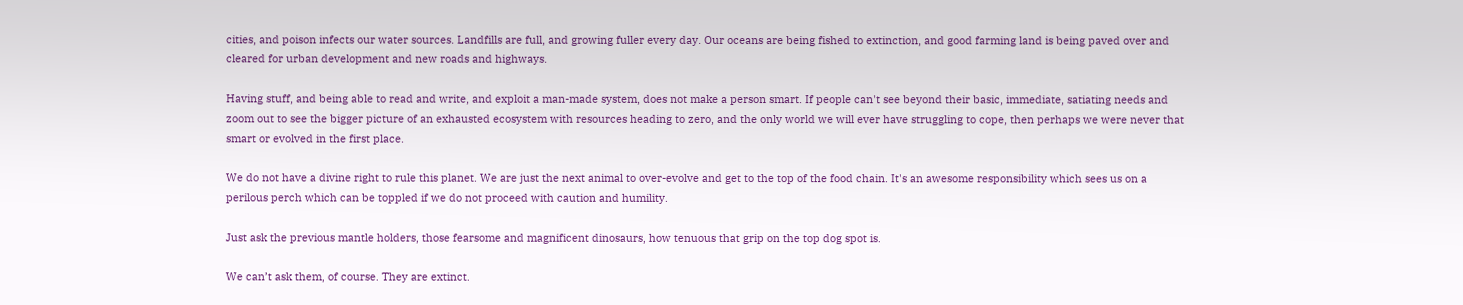cities, and poison infects our water sources. Landfills are full, and growing fuller every day. Our oceans are being fished to extinction, and good farming land is being paved over and cleared for urban development and new roads and highways.

Having stuff, and being able to read and write, and exploit a man-made system, does not make a person smart. If people can't see beyond their basic, immediate, satiating needs and zoom out to see the bigger picture of an exhausted ecosystem with resources heading to zero, and the only world we will ever have struggling to cope, then perhaps we were never that smart or evolved in the first place.

We do not have a divine right to rule this planet. We are just the next animal to over-evolve and get to the top of the food chain. It's an awesome responsibility which sees us on a perilous perch which can be toppled if we do not proceed with caution and humility.

Just ask the previous mantle holders, those fearsome and magnificent dinosaurs, how tenuous that grip on the top dog spot is.

We can’t ask them, of course. They are extinct.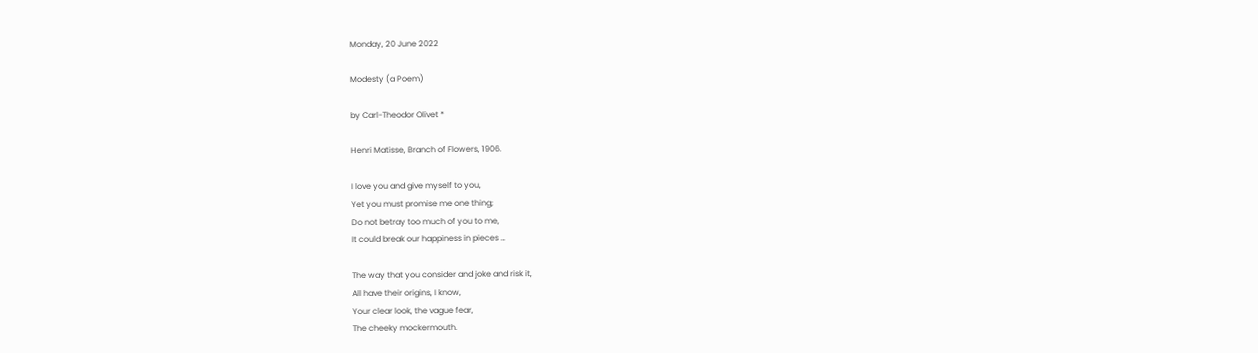Monday, 20 June 2022

Modesty (a Poem)

by Carl-Theodor Olivet *

Henri Matisse, Branch of Flowers, 1906.

I love you and give myself to you,
Yet you must promise me one thing;
Do not betray too much of you to me,
It could break our happiness in pieces …

The way that you consider and joke and risk it,
All have their origins, I know,
Your clear look, the vague fear,
The cheeky mockermouth.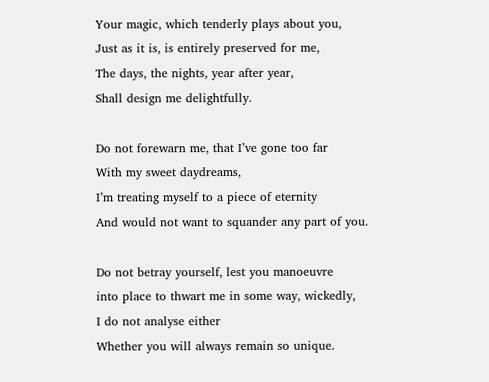Your magic, which tenderly plays about you,
Just as it is, is entirely preserved for me,
The days, the nights, year after year,
Shall design me delightfully.

Do not forewarn me, that I’ve gone too far
With my sweet daydreams,
I’m treating myself to a piece of eternity
And would not want to squander any part of you.

Do not betray yourself, lest you manoeuvre
into place to thwart me in some way, wickedly,
I do not analyse either
Whether you will always remain so unique.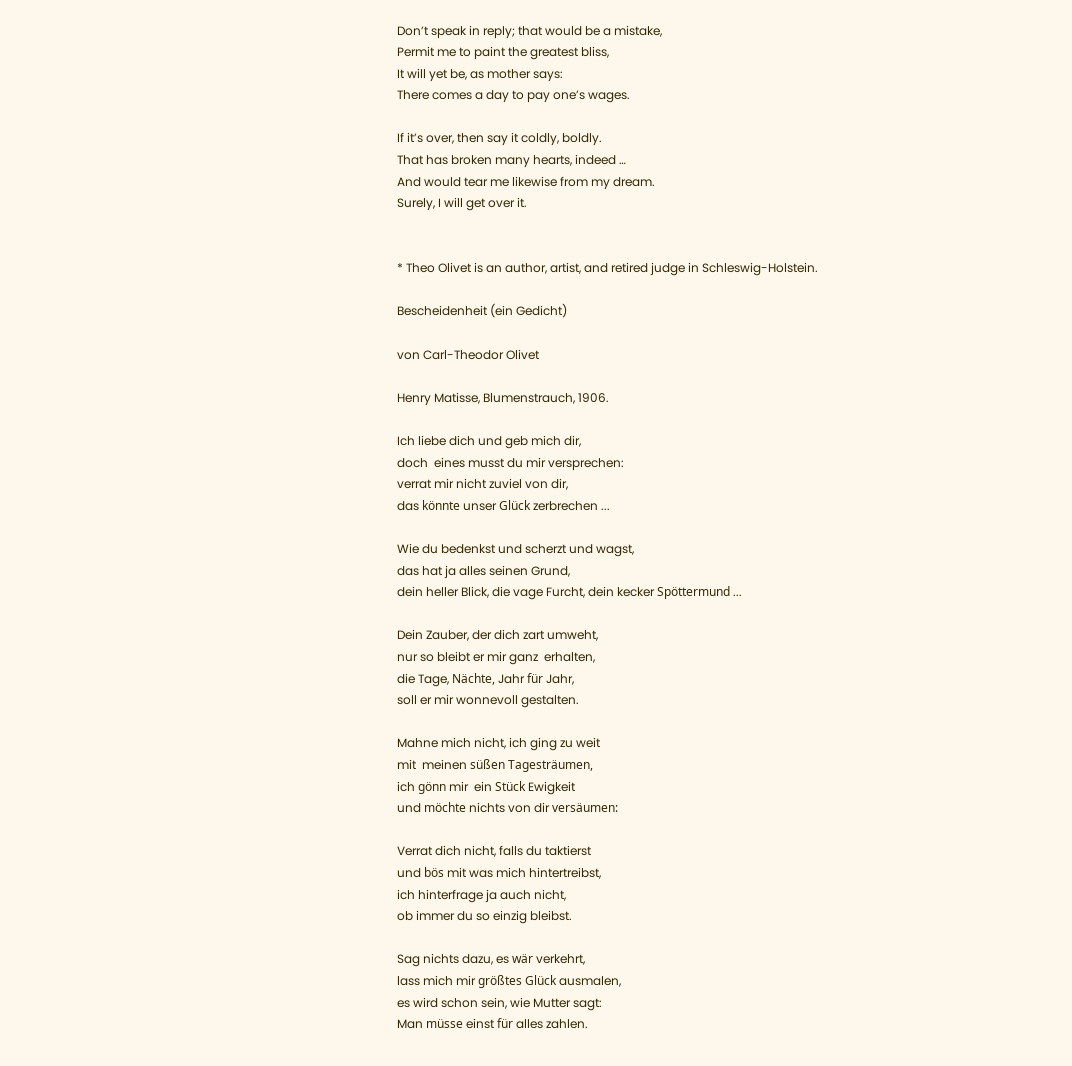Don’t speak in reply; that would be a mistake,
Permit me to paint the greatest bliss,
It will yet be, as mother says:
There comes a day to pay one’s wages.

If it’s over, then say it coldly, boldly.
That has broken many hearts, indeed …
And would tear me likewise from my dream.
Surely, I will get over it.


* Theo Olivet is an author, artist, and retired judge in Schleswig-Holstein.

Bescheidenheit (ein Gedicht)

von Carl-Theodor Olivet

Henry Matisse, Blumenstrauch, 1906.

Ich liebe dich und geb mich dir,
doch  eines musst du mir versprechen:
verrat mir nicht zuviel von dir,
das könnte unser Glück zerbrechen ...

Wie du bedenkst und scherzt und wagst,
das hat ja alles seinen Grund,
dein heller Blick, die vage Furcht, dein kecker Spöttermund ...

Dein Zauber, der dich zart umweht,
nur so bleibt er mir ganz  erhalten,
die Tage, Nächte, Jahr für Jahr,
soll er mir wonnevoll gestalten.

Mahne mich nicht, ich ging zu weit
mit  meinen süßen Tagesträumen,
ich gönn mir  ein Stück Ewigkeit
und möchte nichts von dir versäumen:

Verrat dich nicht, falls du taktierst
und bös mit was mich hintertreibst,
ich hinterfrage ja auch nicht,
ob immer du so einzig bleibst.

Sag nichts dazu, es wär verkehrt,
lass mich mir größtes Glück ausmalen,
es wird schon sein, wie Mutter sagt:
Man müsse einst für alles zahlen.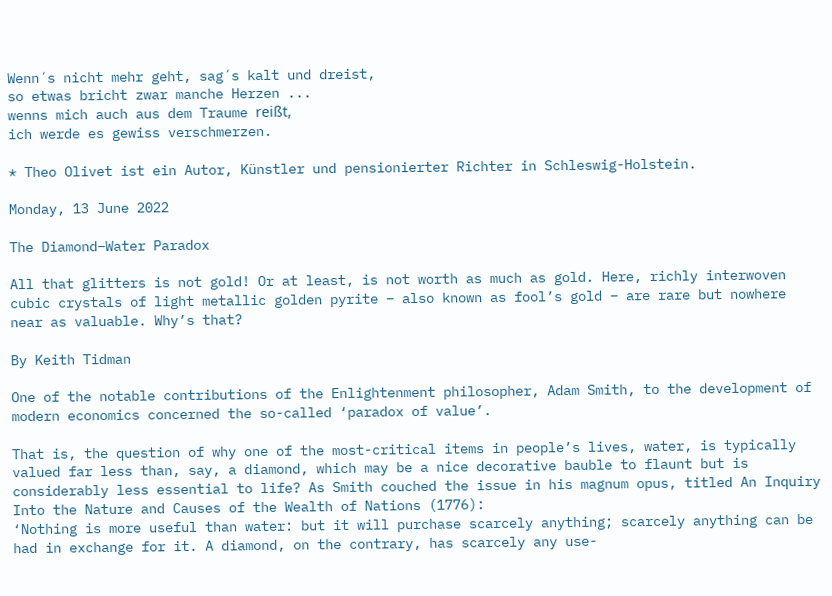Wenn´s nicht mehr geht, sag´s kalt und dreist,
so etwas bricht zwar manche Herzen ...
wenns mich auch aus dem Traume reißt,
ich werde es gewiss verschmerzen.

* Theo Olivet ist ein Autor, Künstler und pensionierter Richter in Schleswig-Holstein.

Monday, 13 June 2022

The Diamond–Water Paradox

All that glitters is not gold! Or at least, is not worth as much as gold. Here, richly interwoven cubic crystals of light metallic golden pyrite – also known as fool’s gold – are rare but nowhere near as valuable. Why’s that?

By Keith Tidman

One of the notable contributions of the Enlightenment philosopher, Adam Smith, to the development of modern economics concerned the so-called ‘paradox of value’.

That is, the question of why one of the most-critical items in people’s lives, water, is typically valued far less than, say, a diamond, which may be a nice decorative bauble to flaunt but is considerably less essential to life? As Smith couched the issue in his magnum opus, titled An Inquiry Into the Nature and Causes of the Wealth of Nations (1776):
‘Nothing is more useful than water: but it will purchase scarcely anything; scarcely anything can be had in exchange for it. A diamond, on the contrary, has scarcely any use-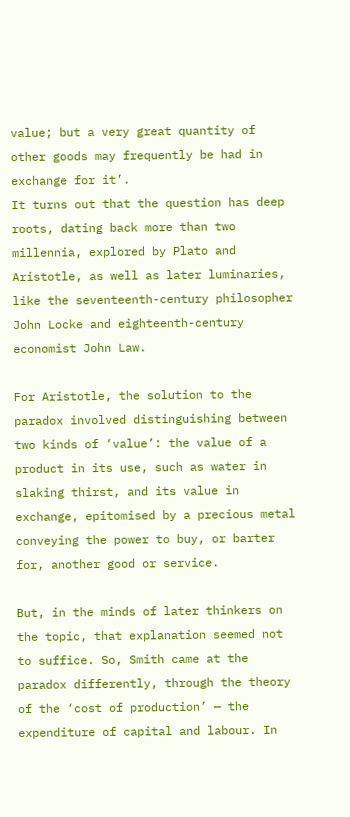value; but a very great quantity of other goods may frequently be had in exchange for it’.
It turns out that the question has deep roots, dating back more than two millennia, explored by Plato and Aristotle, as well as later luminaries, like the seventeenth-century philosopher John Locke and eighteenth-century economist John Law.

For Aristotle, the solution to the paradox involved distinguishing between two kinds of ‘value’: the value of a product in its use, such as water in slaking thirst, and its value in exchange, epitomised by a precious metal conveying the power to buy, or barter for, another good or service.

But, in the minds of later thinkers on the topic, that explanation seemed not to suffice. So, Smith came at the paradox differently, through the theory of the ‘cost of production’ — the expenditure of capital and labour. In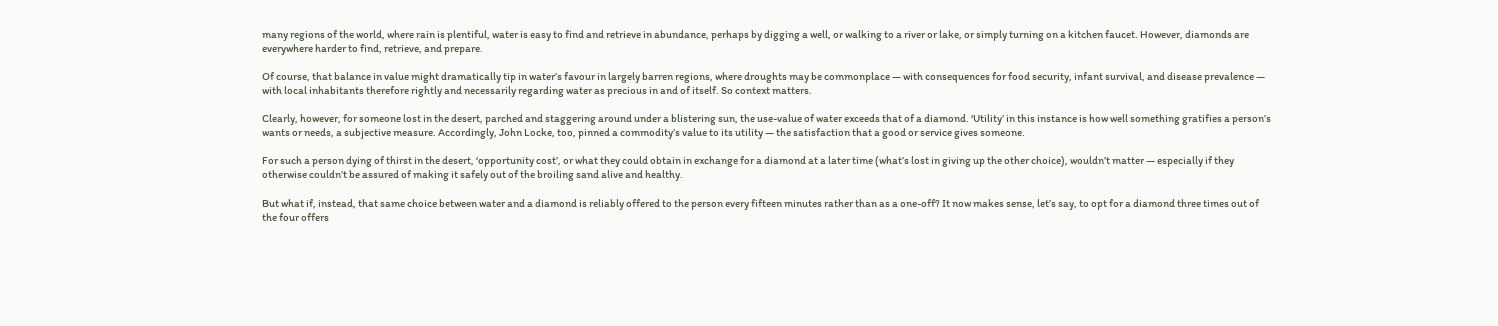many regions of the world, where rain is plentiful, water is easy to find and retrieve in abundance, perhaps by digging a well, or walking to a river or lake, or simply turning on a kitchen faucet. However, diamonds are everywhere harder to find, retrieve, and prepare.

Of course, that balance in value might dramatically tip in water’s favour in largely barren regions, where droughts may be commonplace — with consequences for food security, infant survival, and disease prevalence — with local inhabitants therefore rightly and necessarily regarding water as precious in and of itself. So context matters.

Clearly, however, for someone lost in the desert, parched and staggering around under a blistering sun, the use-value of water exceeds that of a diamond. ‘Utility’ in this instance is how well something gratifies a person’s wants or needs, a subjective measure. Accordingly, John Locke, too, pinned a commodity’s value to its utility — the satisfaction that a good or service gives someone.

For such a person dying of thirst in the desert, ‘opportunity cost’, or what they could obtain in exchange for a diamond at a later time (what’s lost in giving up the other choice), wouldn’t matter — especially if they otherwise couldn’t be assured of making it safely out of the broiling sand alive and healthy.

But what if, instead, that same choice between water and a diamond is reliably offered to the person every fifteen minutes rather than as a one-off? It now makes sense, let’s say, to opt for a diamond three times out of the four offers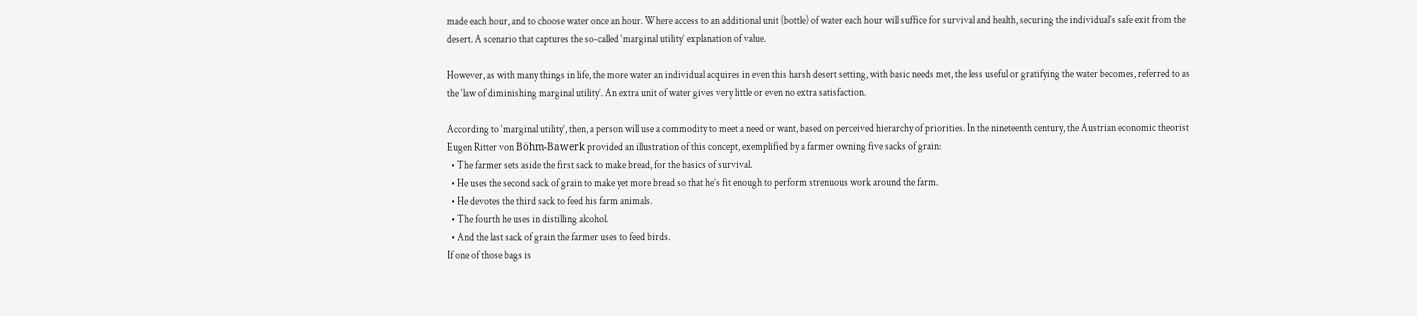made each hour, and to choose water once an hour. Where access to an additional unit (bottle) of water each hour will suffice for survival and health, securing the individual’s safe exit from the desert. A scenario that captures the so-called ‘marginal utility’ explanation of value.

However, as with many things in life, the more water an individual acquires in even this harsh desert setting, with basic needs met, the less useful or gratifying the water becomes, referred to as the ‘law of diminishing marginal utility’. An extra unit of water gives very little or even no extra satisfaction.

According to ‘marginal utility’, then, a person will use a commodity to meet a need or want, based on perceived hierarchy of priorities. In the nineteenth century, the Austrian economic theorist Eugen Ritter von Böhm-Bawerk provided an illustration of this concept, exemplified by a farmer owning five sacks of grain:
  • The farmer sets aside the first sack to make bread, for the basics of survival.
  • He uses the second sack of grain to make yet more bread so that he’s fit enough to perform strenuous work around the farm.
  • He devotes the third sack to feed his farm animals.
  • The fourth he uses in distilling alcohol.
  • And the last sack of grain the farmer uses to feed birds.
If one of those bags is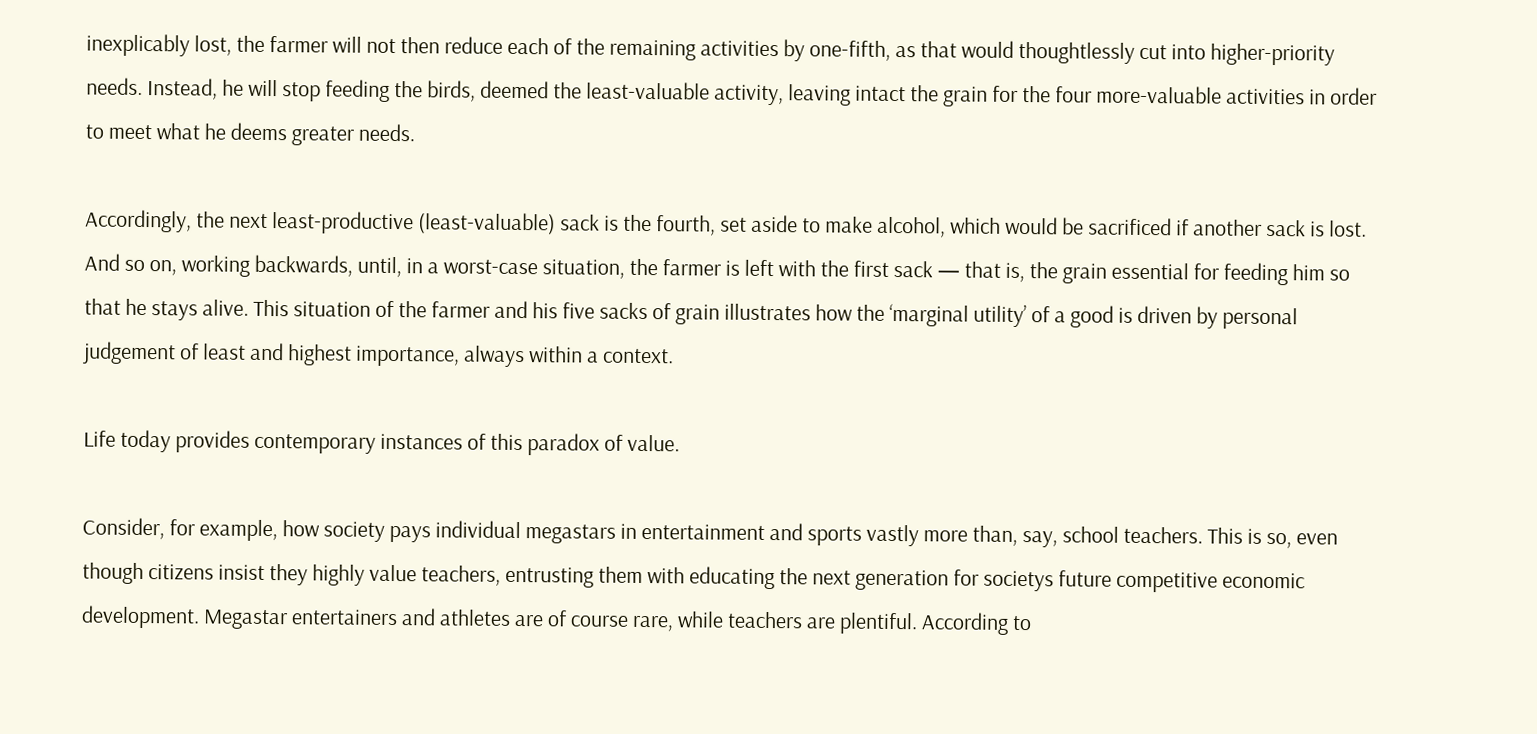inexplicably lost, the farmer will not then reduce each of the remaining activities by one-fifth, as that would thoughtlessly cut into higher-priority needs. Instead, he will stop feeding the birds, deemed the least-valuable activity, leaving intact the grain for the four more-valuable activities in order to meet what he deems greater needs.

Accordingly, the next least-productive (least-valuable) sack is the fourth, set aside to make alcohol, which would be sacrificed if another sack is lost. And so on, working backwards, until, in a worst-case situation, the farmer is left with the first sack — that is, the grain essential for feeding him so that he stays alive. This situation of the farmer and his five sacks of grain illustrates how the ‘marginal utility’ of a good is driven by personal judgement of least and highest importance, always within a context.

Life today provides contemporary instances of this paradox of value.

Consider, for example, how society pays individual megastars in entertainment and sports vastly more than, say, school teachers. This is so, even though citizens insist they highly value teachers, entrusting them with educating the next generation for societys future competitive economic development. Megastar entertainers and athletes are of course rare, while teachers are plentiful. According to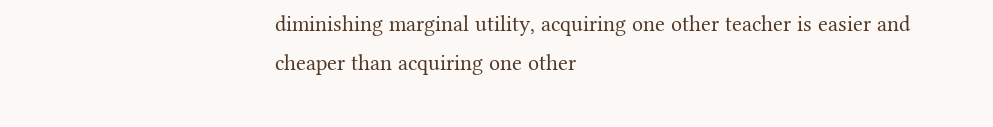diminishing marginal utility, acquiring one other teacher is easier and cheaper than acquiring one other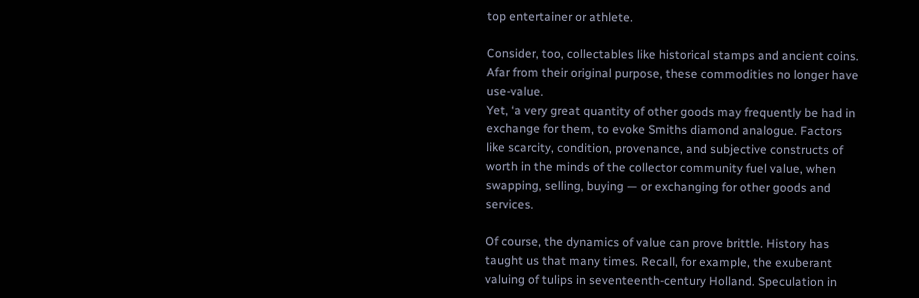top entertainer or athlete.

Consider, too, collectables like historical stamps and ancient coins. Afar from their original purpose, these commodities no longer have use-value.
Yet, ‘a very great quantity of other goods may frequently be had in exchange for them, to evoke Smiths diamond analogue. Factors like scarcity, condition, provenance, and subjective constructs of worth in the minds of the collector community fuel value, when swapping, selling, buying — or exchanging for other goods and services.

Of course, the dynamics of value can prove brittle. History has taught us that many times. Recall, for example, the exuberant valuing of tulips in seventeenth-century Holland. Speculation in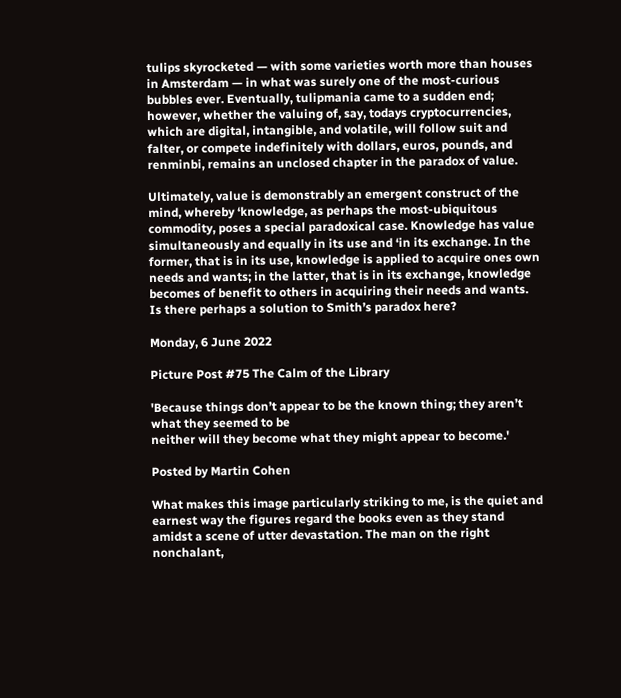tulips skyrocketed — with some varieties worth more than houses in Amsterdam — in what was surely one of the most-curious bubbles ever. Eventually, tulipmania came to a sudden end; however, whether the valuing of, say, todays cryptocurrencies, which are digital, intangible, and volatile, will follow suit and falter, or compete indefinitely with dollars, euros, pounds, and renminbi, remains an unclosed chapter in the paradox of value.

Ultimately, value is demonstrably an emergent construct of the mind, whereby ‘knowledge, as perhaps the most-ubiquitous commodity, poses a special paradoxical case. Knowledge has value simultaneously and equally in its use and ‘in its exchange. In the former, that is in its use, knowledge is applied to acquire ones own needs and wants; in the latter, that is in its exchange, knowledge becomes of benefit to others in acquiring their needs and wants. Is there perhaps a solution to Smith’s paradox here?

Monday, 6 June 2022

Picture Post #75 The Calm of the Library

'Because things don’t appear to be the known thing; they aren’t what they seemed to be
neither will they become what they might appear to become.'

Posted by Martin Cohen

What makes this image particularly striking to me, is the quiet and earnest way the figures regard the books even as they stand amidst a scene of utter devastation. The man on the right nonchalant,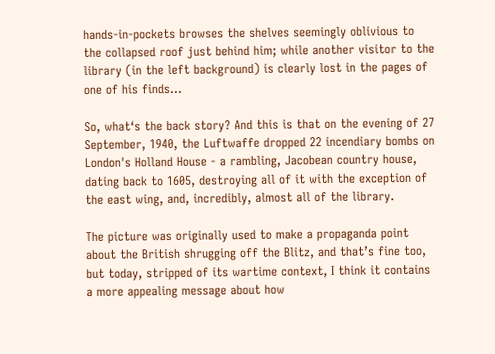hands-in-pockets browses the shelves seemingly oblivious to the collapsed roof just behind him; while another visitor to the library (in the left background) is clearly lost in the pages of one of his finds…

So, what‘s the back story? And this is that on the evening of 27 September, 1940, the Luftwaffe dropped 22 incendiary bombs on London's Holland House - a rambling, Jacobean country house, dating back to 1605, destroying all of it with the exception of the east wing, and, incredibly, almost all of the library.

The picture was originally used to make a propaganda point about the British shrugging off the Blitz, and that’s fine too, but today, stripped of its wartime context, I think it contains a more appealing message about how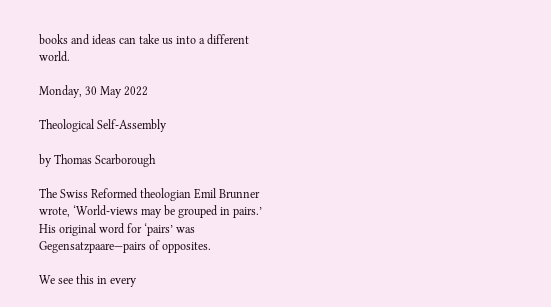books and ideas can take us into a different world.

Monday, 30 May 2022

Theological Self-Assembly

by Thomas Scarborough

The Swiss Reformed theologian Emil Brunner wrote, ‘World-views may be grouped in pairs.’ His original word for ‘pairs’ was Gegensatzpaare—pairs of opposites.

We see this in every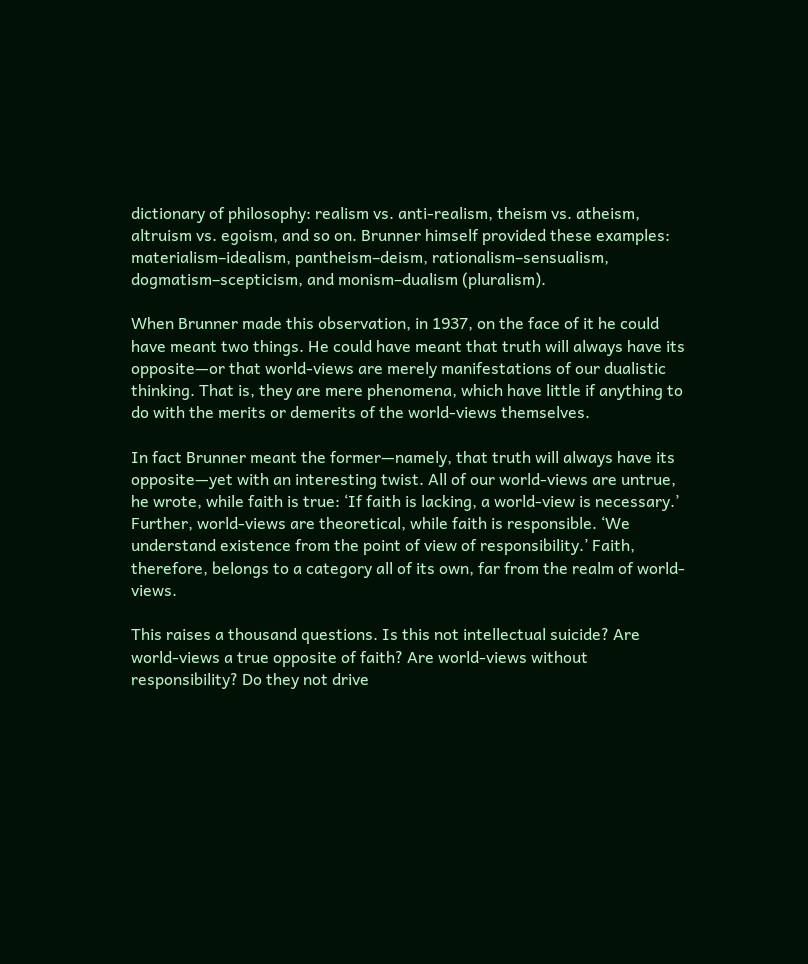dictionary of philosophy: realism vs. anti-realism, theism vs. atheism, altruism vs. egoism, and so on. Brunner himself provided these examples: materialism–idealism, pantheism–deism, rationalism–sensualism, dogmatism–scepticism, and monism–dualism (pluralism).

When Brunner made this observation, in 1937, on the face of it he could have meant two things. He could have meant that truth will always have its opposite—or that world-views are merely manifestations of our dualistic thinking. That is, they are mere phenomena, which have little if anything to do with the merits or demerits of the world-views themselves.

In fact Brunner meant the former—namely, that truth will always have its opposite—yet with an interesting twist. All of our world-views are untrue, he wrote, while faith is true: ‘If faith is lacking, a world-view is necessary.’ Further, world-views are theoretical, while faith is responsible. ‘We understand existence from the point of view of responsibility.’ Faith, therefore, belongs to a category all of its own, far from the realm of world-views.

This raises a thousand questions. Is this not intellectual suicide? Are world-views a true opposite of faith? Are world-views without responsibility? Do they not drive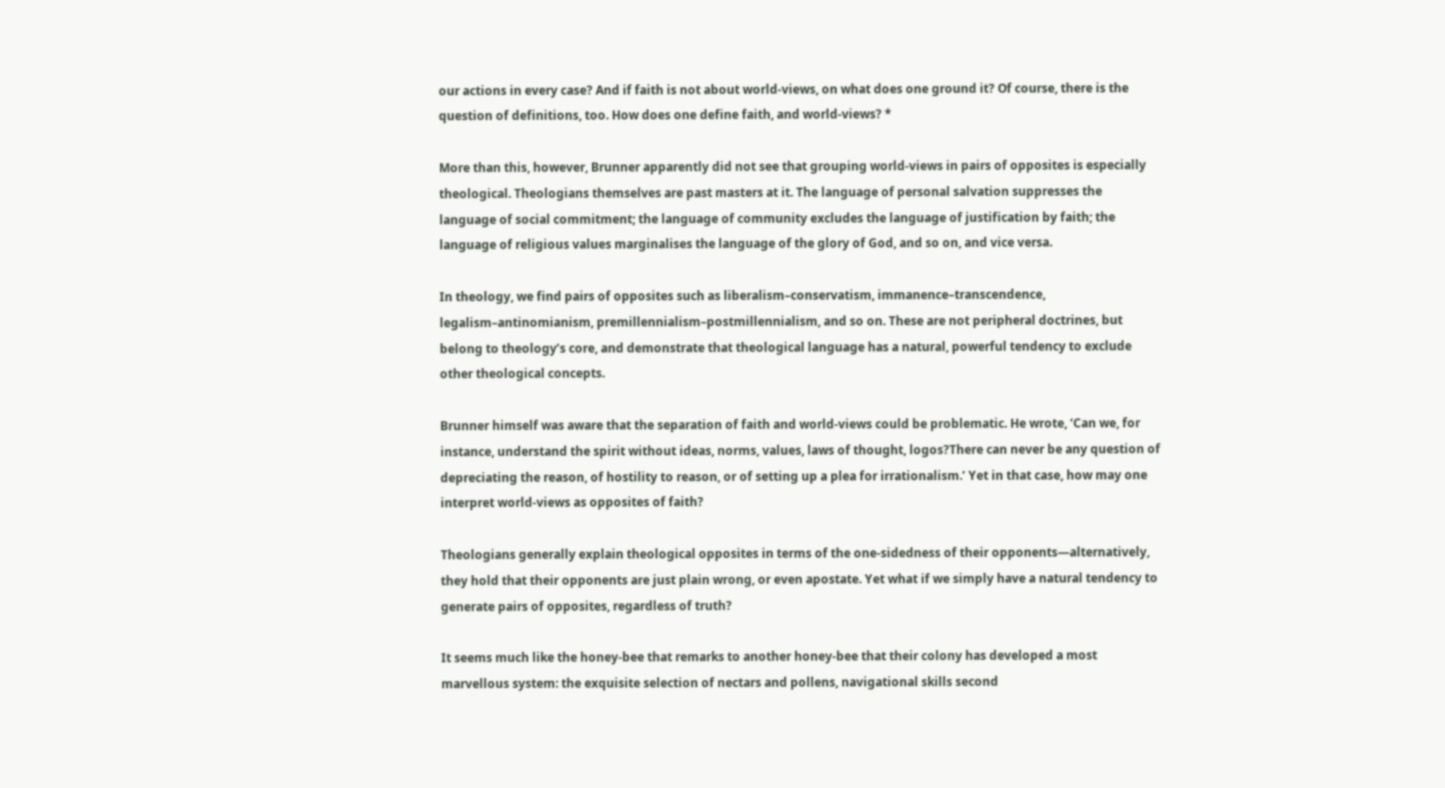our actions in every case? And if faith is not about world-views, on what does one ground it? Of course, there is the question of definitions, too. How does one define faith, and world-views? *

More than this, however, Brunner apparently did not see that grouping world-views in pairs of opposites is especially theological. Theologians themselves are past masters at it. The language of personal salvation suppresses the language of social commitment; the language of community excludes the language of justification by faith; the language of religious values marginalises the language of the glory of God, and so on, and vice versa.

In theology, we find pairs of opposites such as liberalism–conservatism, immanence–transcendence, legalism–antinomianism, premillennialism–postmillennialism, and so on. These are not peripheral doctrines, but belong to theology’s core, and demonstrate that theological language has a natural, powerful tendency to exclude other theological concepts.

Brunner himself was aware that the separation of faith and world-views could be problematic. He wrote, ‘Can we, for instance, understand the spirit without ideas, norms, values, laws of thought, logos?There can never be any question of depreciating the reason, of hostility to reason, or of setting up a plea for irrationalism.’ Yet in that case, how may one interpret world-views as opposites of faith?

Theologians generally explain theological opposites in terms of the one-sidedness of their opponents—alternatively, they hold that their opponents are just plain wrong, or even apostate. Yet what if we simply have a natural tendency to generate pairs of opposites, regardless of truth?

It seems much like the honey-bee that remarks to another honey-bee that their colony has developed a most marvellous system: the exquisite selection of nectars and pollens, navigational skills second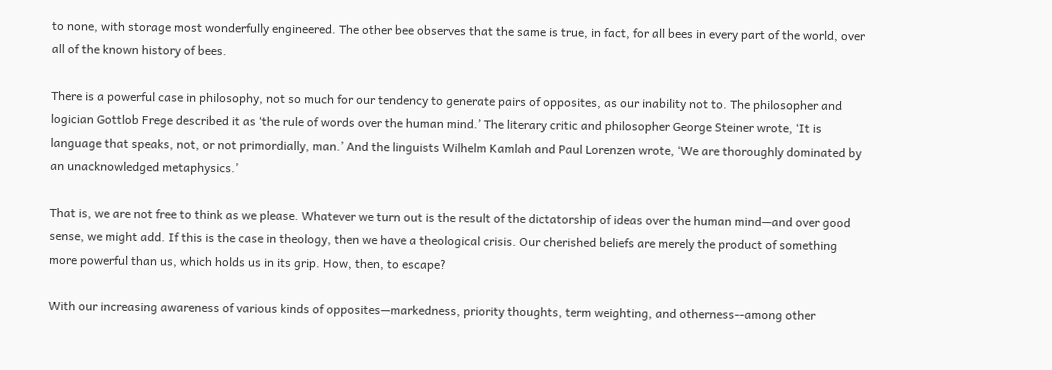to none, with storage most wonderfully engineered. The other bee observes that the same is true, in fact, for all bees in every part of the world, over all of the known history of bees.

There is a powerful case in philosophy, not so much for our tendency to generate pairs of opposites, as our inability not to. The philosopher and logician Gottlob Frege described it as ‘the rule of words over the human mind.’ The literary critic and philosopher George Steiner wrote, ‘It is language that speaks, not, or not primordially, man.’ And the linguists Wilhelm Kamlah and Paul Lorenzen wrote, ‘We are thoroughly dominated by an unacknowledged metaphysics.’

That is, we are not free to think as we please. Whatever we turn out is the result of the dictatorship of ideas over the human mind—and over good sense, we might add. If this is the case in theology, then we have a theological crisis. Our cherished beliefs are merely the product of something more powerful than us, which holds us in its grip. How, then, to escape?

With our increasing awareness of various kinds of opposites—markedness, priority thoughts, term weighting, and otherness--among other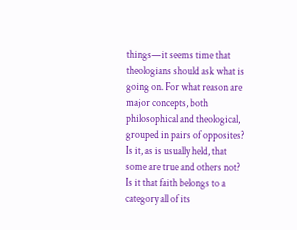things—it seems time that theologians should ask what is going on. For what reason are major concepts, both philosophical and theological, grouped in pairs of opposites? Is it, as is usually held, that some are true and others not? Is it that faith belongs to a category all of its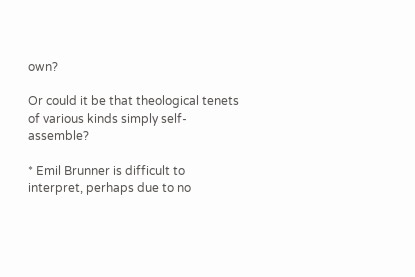own?

Or could it be that theological tenets of various kinds simply self-assemble?

* Emil Brunner is difficult to interpret, perhaps due to no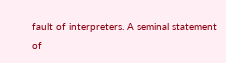fault of interpreters. A seminal statement of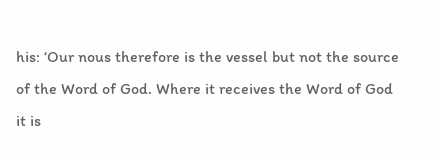his: ‘Our nous therefore is the vessel but not the source of the Word of God. Where it receives the Word of God it is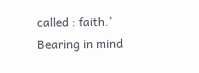called : faith.’ Bearing in mind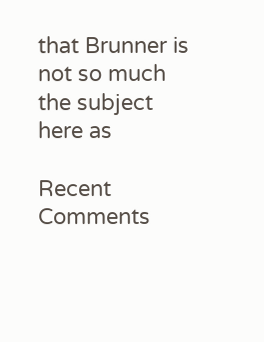that Brunner is not so much the subject here as

Recent Comments